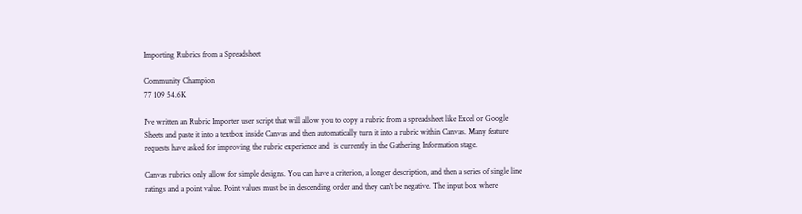Importing Rubrics from a Spreadsheet

Community Champion
77 109 54.6K

I've written an Rubric Importer user script that will allow you to copy a rubric from a spreadsheet like Excel or Google Sheets and paste it into a textbox inside Canvas and then automatically turn it into a rubric within Canvas. Many feature requests have asked for improving the rubric experience and  is currently in the Gathering Information stage.

Canvas rubrics only allow for simple designs. You can have a criterion, a longer description, and then a series of single line ratings and a point value. Point values must be in descending order and they can't be negative. The input box where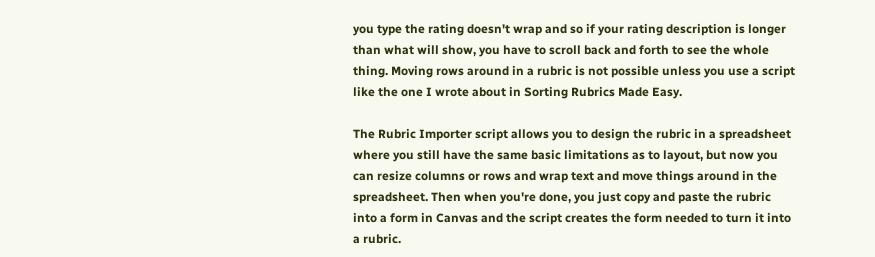you type the rating doesn't wrap and so if your rating description is longer than what will show, you have to scroll back and forth to see the whole thing. Moving rows around in a rubric is not possible unless you use a script like the one I wrote about in Sorting Rubrics Made Easy.

The Rubric Importer script allows you to design the rubric in a spreadsheet where you still have the same basic limitations as to layout, but now you can resize columns or rows and wrap text and move things around in the spreadsheet. Then when you're done, you just copy and paste the rubric into a form in Canvas and the script creates the form needed to turn it into a rubric.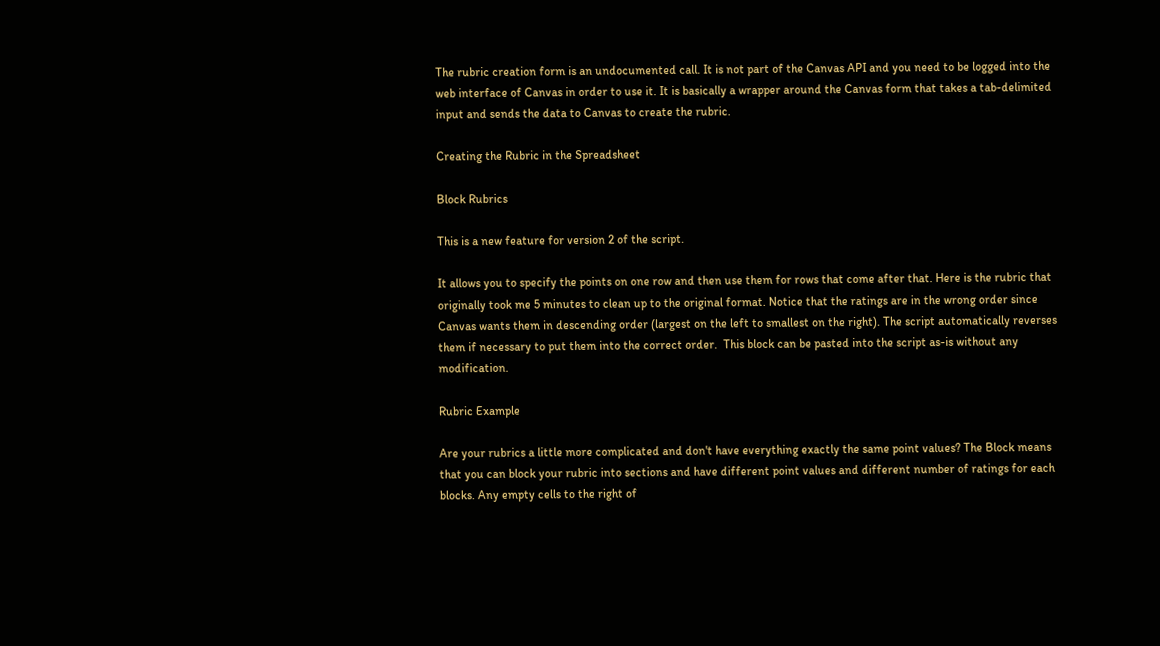The rubric creation form is an undocumented call. It is not part of the Canvas API and you need to be logged into the web interface of Canvas in order to use it. It is basically a wrapper around the Canvas form that takes a tab-delimited input and sends the data to Canvas to create the rubric.

Creating the Rubric in the Spreadsheet

Block Rubrics

This is a new feature for version 2 of the script.

It allows you to specify the points on one row and then use them for rows that come after that. Here is the rubric that originally took me 5 minutes to clean up to the original format. Notice that the ratings are in the wrong order since Canvas wants them in descending order (largest on the left to smallest on the right). The script automatically reverses them if necessary to put them into the correct order.  This block can be pasted into the script as-is without any modification.

Rubric Example

Are your rubrics a little more complicated and don't have everything exactly the same point values? The Block means that you can block your rubric into sections and have different point values and different number of ratings for each blocks. Any empty cells to the right of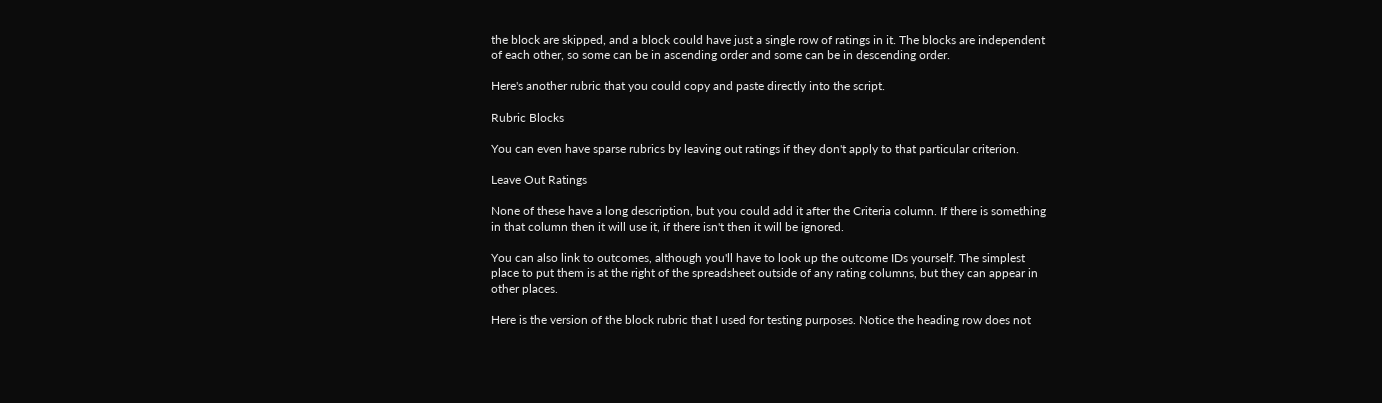the block are skipped, and a block could have just a single row of ratings in it. The blocks are independent of each other, so some can be in ascending order and some can be in descending order.

Here's another rubric that you could copy and paste directly into the script.

Rubric Blocks

You can even have sparse rubrics by leaving out ratings if they don't apply to that particular criterion.

Leave Out Ratings

None of these have a long description, but you could add it after the Criteria column. If there is something in that column then it will use it, if there isn't then it will be ignored.

You can also link to outcomes, although you'll have to look up the outcome IDs yourself. The simplest place to put them is at the right of the spreadsheet outside of any rating columns, but they can appear in other places.

Here is the version of the block rubric that I used for testing purposes. Notice the heading row does not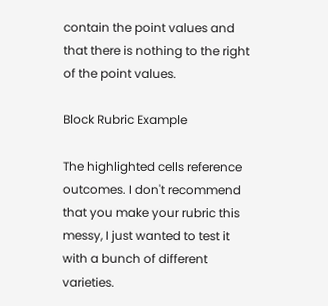contain the point values and that there is nothing to the right of the point values.

Block Rubric Example

The highlighted cells reference outcomes. I don't recommend that you make your rubric this messy, I just wanted to test it with a bunch of different varieties.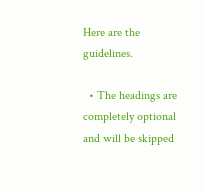Here are the guidelines.

  • The headings are completely optional and will be skipped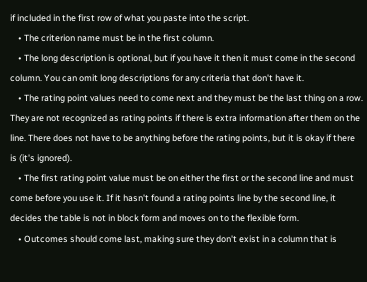if included in the first row of what you paste into the script.
    • The criterion name must be in the first column.
    • The long description is optional, but if you have it then it must come in the second column. You can omit long descriptions for any criteria that don't have it.
    • The rating point values need to come next and they must be the last thing on a row. They are not recognized as rating points if there is extra information after them on the line. There does not have to be anything before the rating points, but it is okay if there is (it's ignored).
    • The first rating point value must be on either the first or the second line and must come before you use it. If it hasn't found a rating points line by the second line, it decides the table is not in block form and moves on to the flexible form.
    • Outcomes should come last, making sure they don't exist in a column that is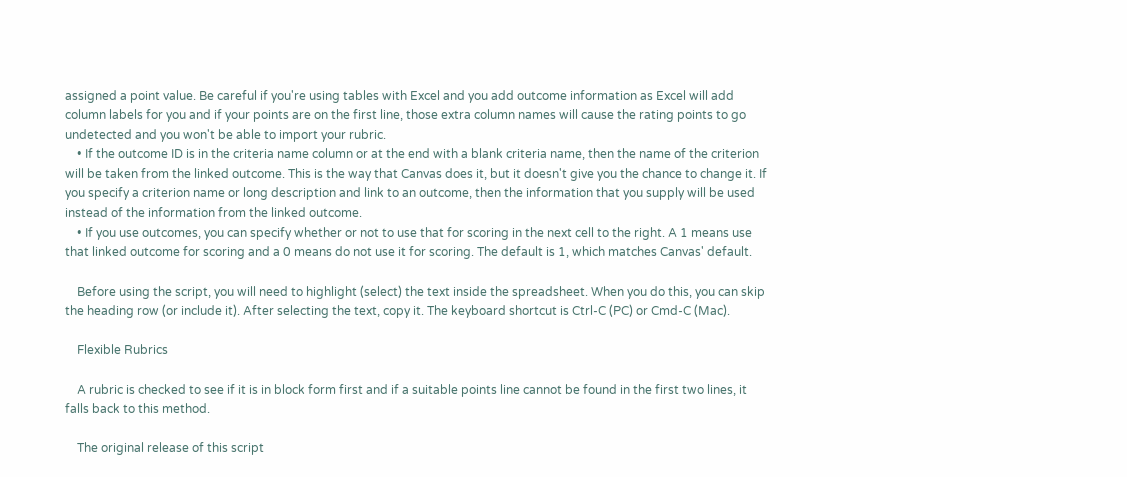assigned a point value. Be careful if you're using tables with Excel and you add outcome information as Excel will add column labels for you and if your points are on the first line, those extra column names will cause the rating points to go undetected and you won't be able to import your rubric.
    • If the outcome ID is in the criteria name column or at the end with a blank criteria name, then the name of the criterion will be taken from the linked outcome. This is the way that Canvas does it, but it doesn't give you the chance to change it. If you specify a criterion name or long description and link to an outcome, then the information that you supply will be used instead of the information from the linked outcome.
    • If you use outcomes, you can specify whether or not to use that for scoring in the next cell to the right. A 1 means use that linked outcome for scoring and a 0 means do not use it for scoring. The default is 1, which matches Canvas' default.

    Before using the script, you will need to highlight (select) the text inside the spreadsheet. When you do this, you can skip the heading row (or include it). After selecting the text, copy it. The keyboard shortcut is Ctrl-C (PC) or Cmd-C (Mac).

    Flexible Rubrics

    A rubric is checked to see if it is in block form first and if a suitable points line cannot be found in the first two lines, it falls back to this method.

    The original release of this script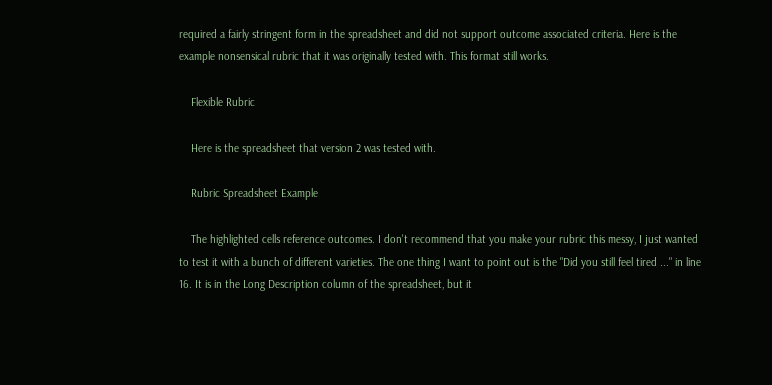required a fairly stringent form in the spreadsheet and did not support outcome associated criteria. Here is the example nonsensical rubric that it was originally tested with. This format still works.

    Flexible Rubric

    Here is the spreadsheet that version 2 was tested with.

    Rubric Spreadsheet Example

    The highlighted cells reference outcomes. I don't recommend that you make your rubric this messy, I just wanted to test it with a bunch of different varieties. The one thing I want to point out is the "Did you still feel tired ..." in line 16. It is in the Long Description column of the spreadsheet, but it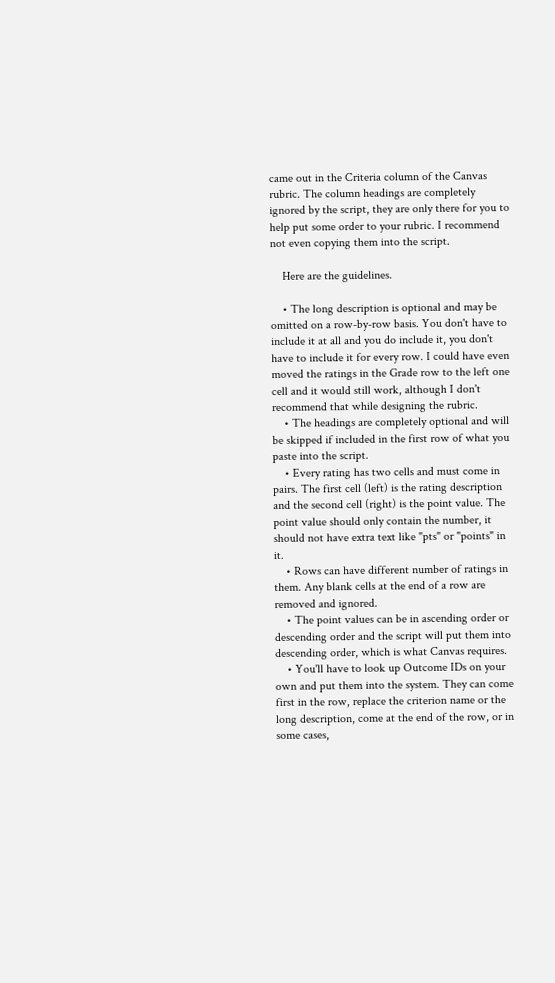came out in the Criteria column of the Canvas rubric. The column headings are completely ignored by the script, they are only there for you to help put some order to your rubric. I recommend not even copying them into the script.

    Here are the guidelines.

    • The long description is optional and may be omitted on a row-by-row basis. You don't have to include it at all and you do include it, you don't have to include it for every row. I could have even moved the ratings in the Grade row to the left one cell and it would still work, although I don't recommend that while designing the rubric.
    • The headings are completely optional and will be skipped if included in the first row of what you paste into the script.
    • Every rating has two cells and must come in pairs. The first cell (left) is the rating description and the second cell (right) is the point value. The point value should only contain the number, it should not have extra text like "pts" or "points" in it.
    • Rows can have different number of ratings in them. Any blank cells at the end of a row are removed and ignored.
    • The point values can be in ascending order or descending order and the script will put them into descending order, which is what Canvas requires.
    • You'll have to look up Outcome IDs on your own and put them into the system. They can come first in the row, replace the criterion name or the long description, come at the end of the row, or in some cases,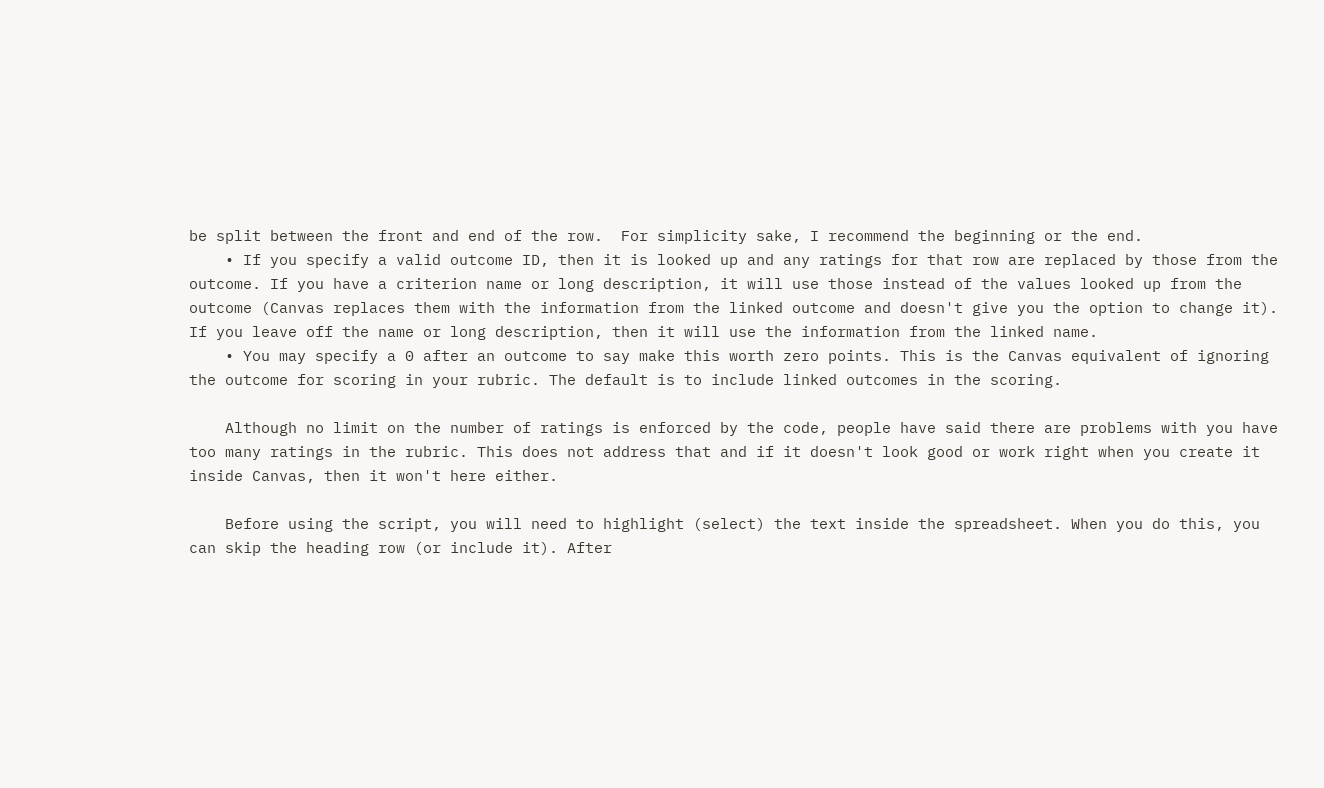be split between the front and end of the row.  For simplicity sake, I recommend the beginning or the end.
    • If you specify a valid outcome ID, then it is looked up and any ratings for that row are replaced by those from the outcome. If you have a criterion name or long description, it will use those instead of the values looked up from the outcome (Canvas replaces them with the information from the linked outcome and doesn't give you the option to change it). If you leave off the name or long description, then it will use the information from the linked name.
    • You may specify a 0 after an outcome to say make this worth zero points. This is the Canvas equivalent of ignoring the outcome for scoring in your rubric. The default is to include linked outcomes in the scoring.

    Although no limit on the number of ratings is enforced by the code, people have said there are problems with you have too many ratings in the rubric. This does not address that and if it doesn't look good or work right when you create it inside Canvas, then it won't here either.

    Before using the script, you will need to highlight (select) the text inside the spreadsheet. When you do this, you can skip the heading row (or include it). After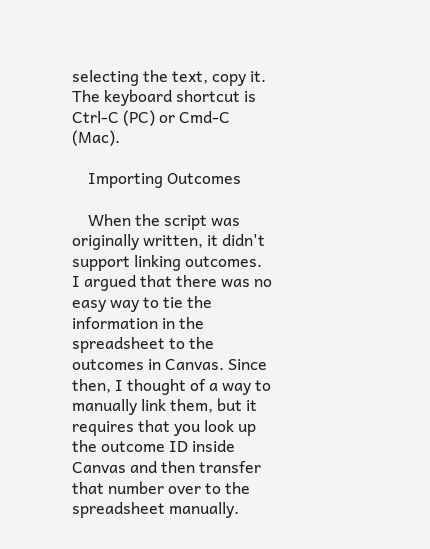selecting the text, copy it. The keyboard shortcut is Ctrl-C (PC) or Cmd-C (Mac).

    Importing Outcomes

    When the script was originally written, it didn't support linking outcomes. I argued that there was no easy way to tie the information in the spreadsheet to the outcomes in Canvas. Since then, I thought of a way to manually link them, but it requires that you look up the outcome ID inside Canvas and then transfer that number over to the spreadsheet manually.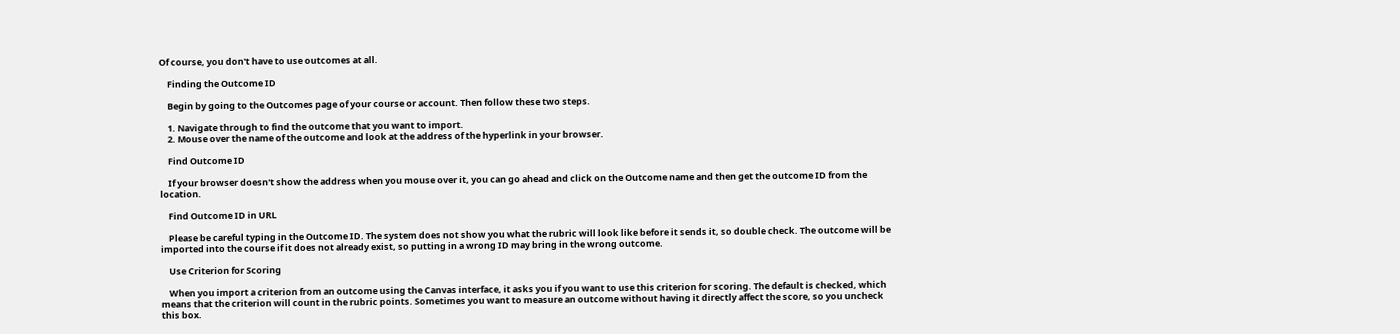Of course, you don't have to use outcomes at all.

    Finding the Outcome ID

    Begin by going to the Outcomes page of your course or account. Then follow these two steps.

    1. Navigate through to find the outcome that you want to import.
    2. Mouse over the name of the outcome and look at the address of the hyperlink in your browser.

    Find Outcome ID

    If your browser doesn't show the address when you mouse over it, you can go ahead and click on the Outcome name and then get the outcome ID from the location.

    Find Outcome ID in URL

    Please be careful typing in the Outcome ID. The system does not show you what the rubric will look like before it sends it, so double check. The outcome will be imported into the course if it does not already exist, so putting in a wrong ID may bring in the wrong outcome.

    Use Criterion for Scoring

    When you import a criterion from an outcome using the Canvas interface, it asks you if you want to use this criterion for scoring. The default is checked, which means that the criterion will count in the rubric points. Sometimes you want to measure an outcome without having it directly affect the score, so you uncheck this box.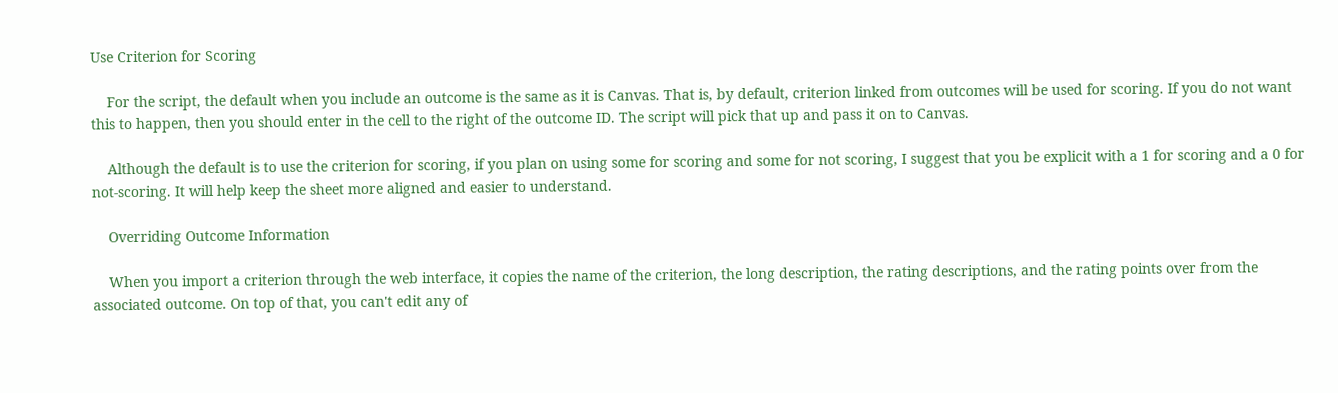Use Criterion for Scoring

    For the script, the default when you include an outcome is the same as it is Canvas. That is, by default, criterion linked from outcomes will be used for scoring. If you do not want this to happen, then you should enter in the cell to the right of the outcome ID. The script will pick that up and pass it on to Canvas.

    Although the default is to use the criterion for scoring, if you plan on using some for scoring and some for not scoring, I suggest that you be explicit with a 1 for scoring and a 0 for not-scoring. It will help keep the sheet more aligned and easier to understand.

    Overriding Outcome Information

    When you import a criterion through the web interface, it copies the name of the criterion, the long description, the rating descriptions, and the rating points over from the associated outcome. On top of that, you can't edit any of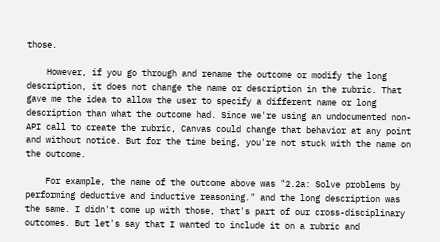those.

    However, if you go through and rename the outcome or modify the long description, it does not change the name or description in the rubric. That gave me the idea to allow the user to specify a different name or long description than what the outcome had. Since we're using an undocumented non-API call to create the rubric, Canvas could change that behavior at any point and without notice. But for the time being, you're not stuck with the name on the outcome.

    For example, the name of the outcome above was "2.2a: Solve problems by performing deductive and inductive reasoning." and the long description was the same. I didn't come up with those, that's part of our cross-disciplinary outcomes. But let's say that I wanted to include it on a rubric and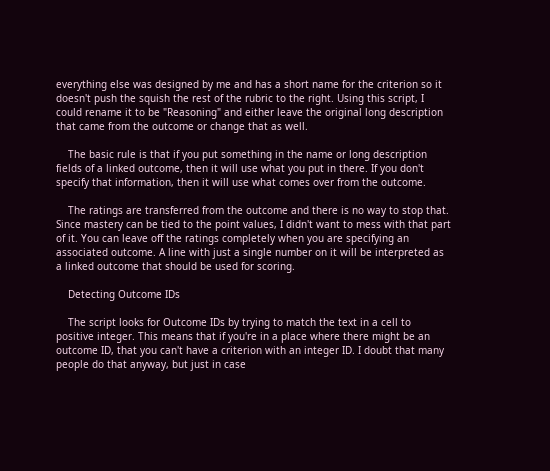everything else was designed by me and has a short name for the criterion so it doesn't push the squish the rest of the rubric to the right. Using this script, I could rename it to be "Reasoning" and either leave the original long description that came from the outcome or change that as well.

    The basic rule is that if you put something in the name or long description fields of a linked outcome, then it will use what you put in there. If you don't specify that information, then it will use what comes over from the outcome.

    The ratings are transferred from the outcome and there is no way to stop that. Since mastery can be tied to the point values, I didn't want to mess with that part of it. You can leave off the ratings completely when you are specifying an associated outcome. A line with just a single number on it will be interpreted as a linked outcome that should be used for scoring.

    Detecting Outcome IDs

    The script looks for Outcome IDs by trying to match the text in a cell to positive integer. This means that if you're in a place where there might be an outcome ID, that you can't have a criterion with an integer ID. I doubt that many people do that anyway, but just in case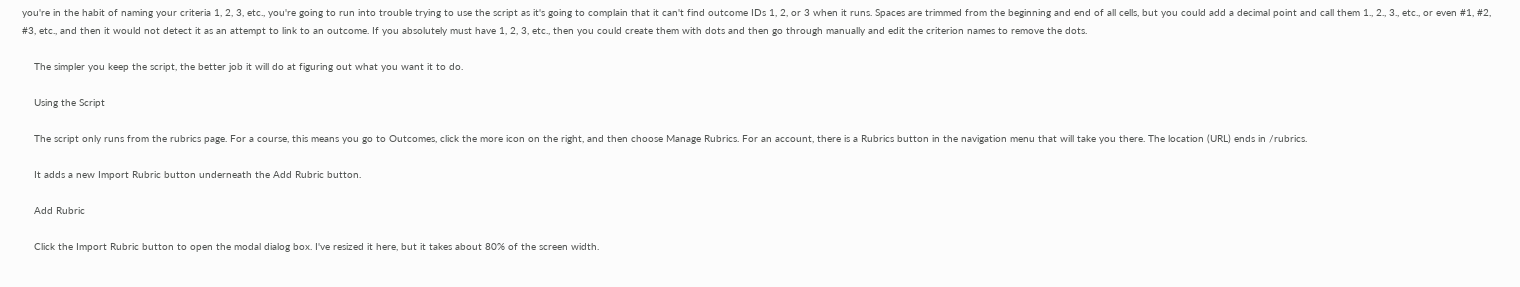you're in the habit of naming your criteria 1, 2, 3, etc., you're going to run into trouble trying to use the script as it's going to complain that it can't find outcome IDs 1, 2, or 3 when it runs. Spaces are trimmed from the beginning and end of all cells, but you could add a decimal point and call them 1., 2., 3., etc., or even #1, #2, #3, etc., and then it would not detect it as an attempt to link to an outcome. If you absolutely must have 1, 2, 3, etc., then you could create them with dots and then go through manually and edit the criterion names to remove the dots.

    The simpler you keep the script, the better job it will do at figuring out what you want it to do.

    Using the Script

    The script only runs from the rubrics page. For a course, this means you go to Outcomes, click the more icon on the right, and then choose Manage Rubrics. For an account, there is a Rubrics button in the navigation menu that will take you there. The location (URL) ends in /rubrics.

    It adds a new Import Rubric button underneath the Add Rubric button.

    Add Rubric

    Click the Import Rubric button to open the modal dialog box. I've resized it here, but it takes about 80% of the screen width.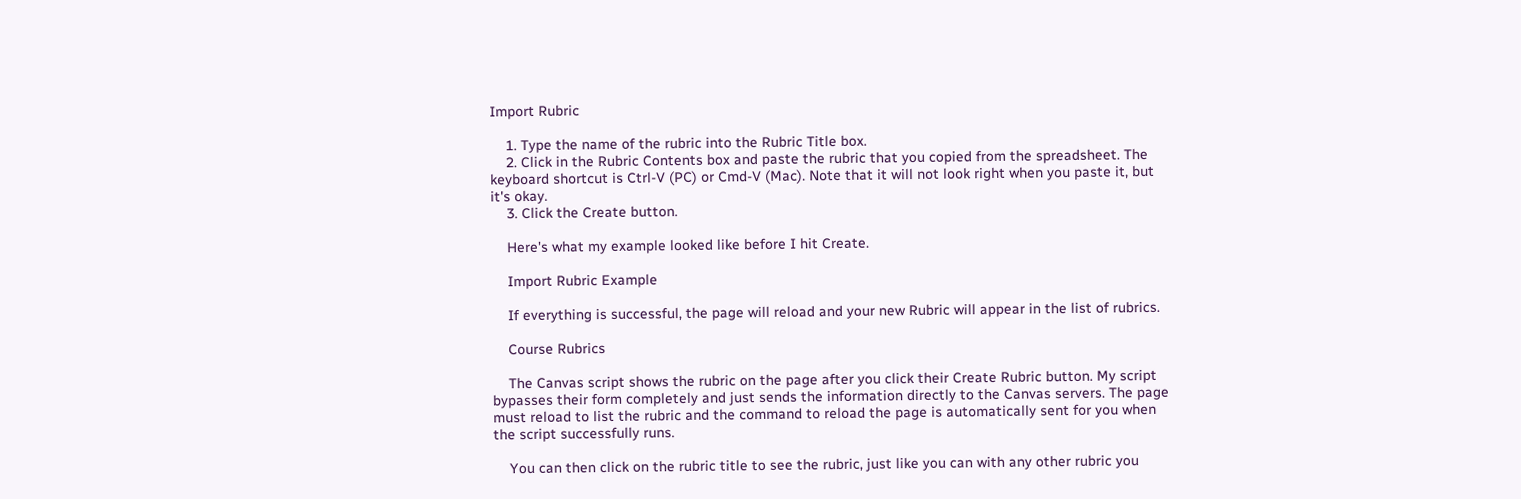Import Rubric

    1. Type the name of the rubric into the Rubric Title box.
    2. Click in the Rubric Contents box and paste the rubric that you copied from the spreadsheet. The keyboard shortcut is Ctrl-V (PC) or Cmd-V (Mac). Note that it will not look right when you paste it, but it's okay.
    3. Click the Create button.

    Here's what my example looked like before I hit Create.

    Import Rubric Example

    If everything is successful, the page will reload and your new Rubric will appear in the list of rubrics.

    Course Rubrics

    The Canvas script shows the rubric on the page after you click their Create Rubric button. My script bypasses their form completely and just sends the information directly to the Canvas servers. The page must reload to list the rubric and the command to reload the page is automatically sent for you when the script successfully runs.

    You can then click on the rubric title to see the rubric, just like you can with any other rubric you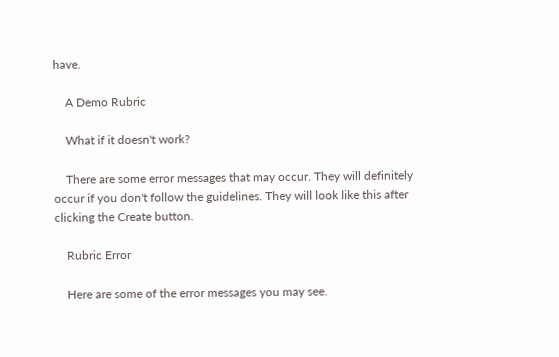have.

    A Demo Rubric

    What if it doesn't work?

    There are some error messages that may occur. They will definitely occur if you don't follow the guidelines. They will look like this after clicking the Create button.

    Rubric Error

    Here are some of the error messages you may see.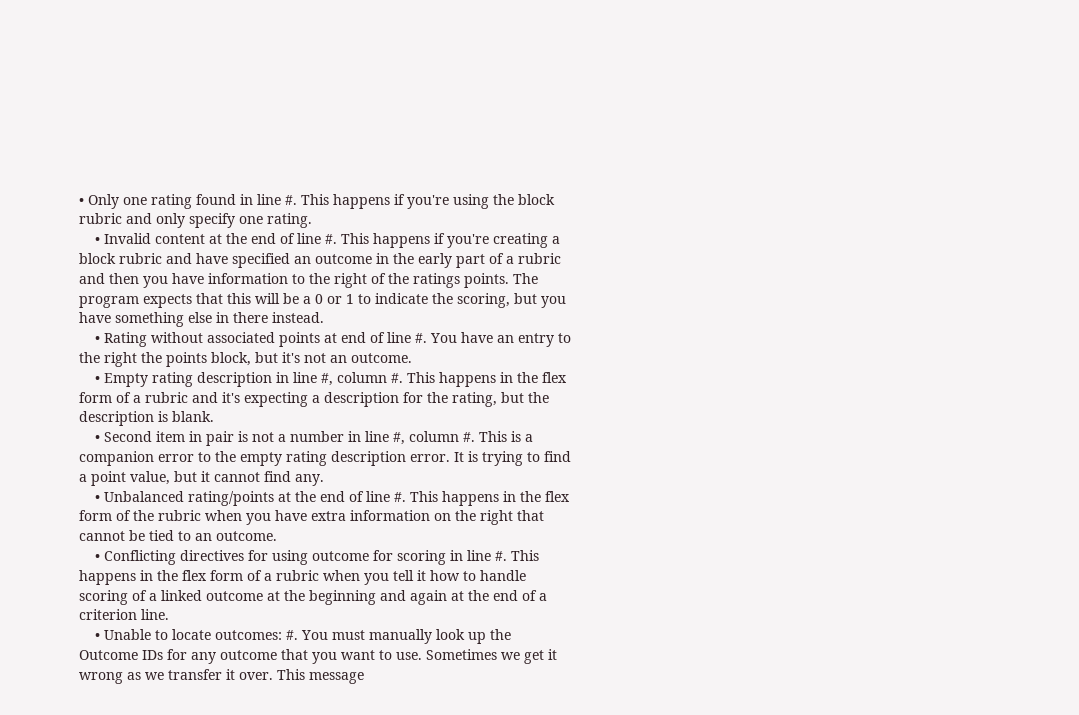• Only one rating found in line #. This happens if you're using the block rubric and only specify one rating.
    • Invalid content at the end of line #. This happens if you're creating a block rubric and have specified an outcome in the early part of a rubric and then you have information to the right of the ratings points. The program expects that this will be a 0 or 1 to indicate the scoring, but you have something else in there instead.
    • Rating without associated points at end of line #. You have an entry to the right the points block, but it's not an outcome.
    • Empty rating description in line #, column #. This happens in the flex form of a rubric and it's expecting a description for the rating, but the description is blank.
    • Second item in pair is not a number in line #, column #. This is a companion error to the empty rating description error. It is trying to find a point value, but it cannot find any.
    • Unbalanced rating/points at the end of line #. This happens in the flex form of the rubric when you have extra information on the right that cannot be tied to an outcome.
    • Conflicting directives for using outcome for scoring in line #. This happens in the flex form of a rubric when you tell it how to handle scoring of a linked outcome at the beginning and again at the end of a criterion line.
    • Unable to locate outcomes: #. You must manually look up the Outcome IDs for any outcome that you want to use. Sometimes we get it wrong as we transfer it over. This message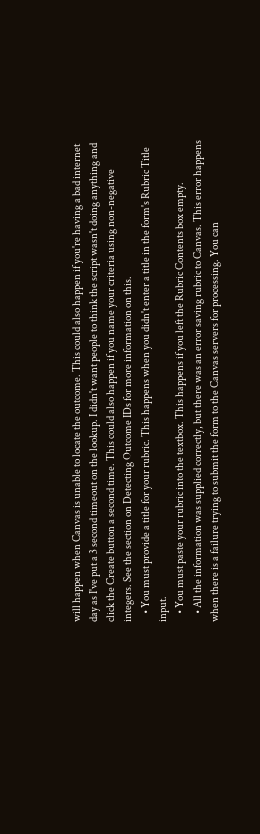will happen when Canvas is unable to locate the outcome. This could also happen if you're having a bad internet day as I've put a 3 second timeout on the lookup. I didn't want people to think the script wasn't doing anything and click the Create button a second time. This could also happen if you name your criteria using non-negative integers. See the section on Detecting Outcome IDs for more information on this.
    • You must provide a title for your rubric. This happens when you didn't enter a title in the form's Rubric Title input.
    • You must paste your rubric into the textbox. This happens if you left the Rubric Contents box empty.
    • All the information was supplied correctly, but there was an error saving rubric to Canvas. This error happens when there is a failure trying to submit the form to the Canvas servers for processing. You can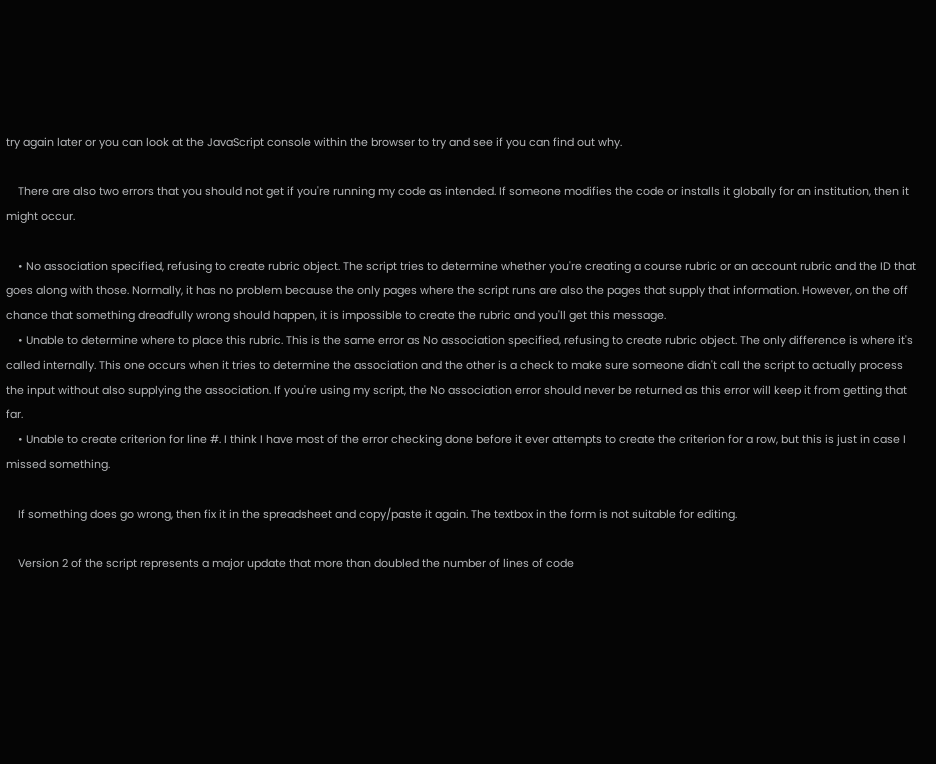try again later or you can look at the JavaScript console within the browser to try and see if you can find out why.

    There are also two errors that you should not get if you're running my code as intended. If someone modifies the code or installs it globally for an institution, then it might occur.

    • No association specified, refusing to create rubric object. The script tries to determine whether you're creating a course rubric or an account rubric and the ID that goes along with those. Normally, it has no problem because the only pages where the script runs are also the pages that supply that information. However, on the off chance that something dreadfully wrong should happen, it is impossible to create the rubric and you'll get this message.
    • Unable to determine where to place this rubric. This is the same error as No association specified, refusing to create rubric object. The only difference is where it's called internally. This one occurs when it tries to determine the association and the other is a check to make sure someone didn't call the script to actually process the input without also supplying the association. If you're using my script, the No association error should never be returned as this error will keep it from getting that far.
    • Unable to create criterion for line #. I think I have most of the error checking done before it ever attempts to create the criterion for a row, but this is just in case I missed something.

    If something does go wrong, then fix it in the spreadsheet and copy/paste it again. The textbox in the form is not suitable for editing.

    Version 2 of the script represents a major update that more than doubled the number of lines of code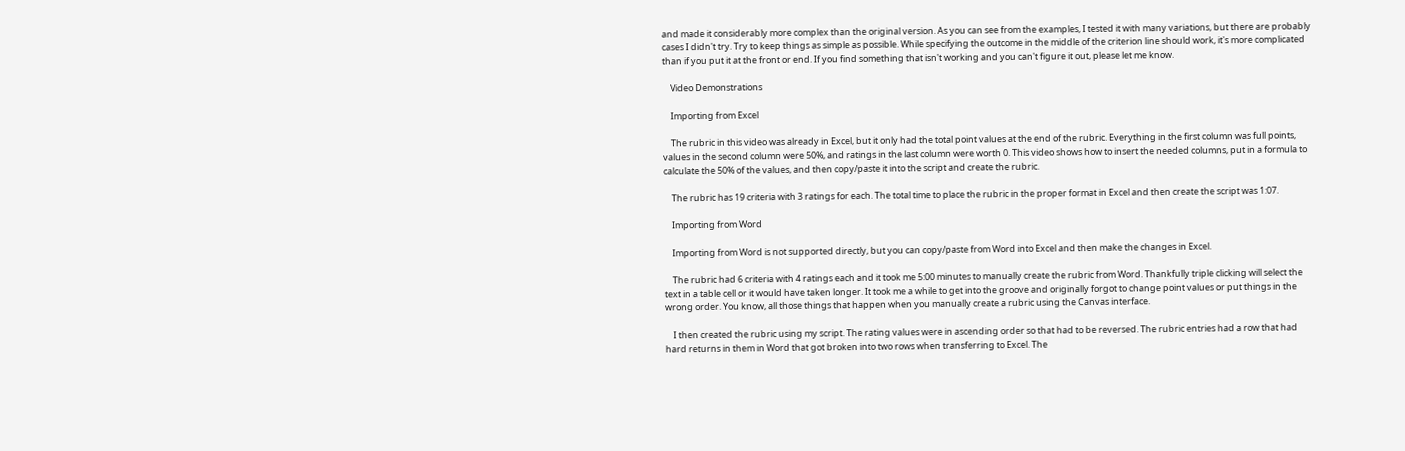and made it considerably more complex than the original version. As you can see from the examples, I tested it with many variations, but there are probably cases I didn't try. Try to keep things as simple as possible. While specifying the outcome in the middle of the criterion line should work, it's more complicated than if you put it at the front or end. If you find something that isn't working and you can't figure it out, please let me know.

    Video Demonstrations

    Importing from Excel

    The rubric in this video was already in Excel, but it only had the total point values at the end of the rubric. Everything in the first column was full points, values in the second column were 50%, and ratings in the last column were worth 0. This video shows how to insert the needed columns, put in a formula to calculate the 50% of the values, and then copy/paste it into the script and create the rubric.

    The rubric has 19 criteria with 3 ratings for each. The total time to place the rubric in the proper format in Excel and then create the script was 1:07.

    Importing from Word

    Importing from Word is not supported directly, but you can copy/paste from Word into Excel and then make the changes in Excel.

    The rubric had 6 criteria with 4 ratings each and it took me 5:00 minutes to manually create the rubric from Word. Thankfully triple clicking will select the text in a table cell or it would have taken longer. It took me a while to get into the groove and originally forgot to change point values or put things in the wrong order. You know, all those things that happen when you manually create a rubric using the Canvas interface.

    I then created the rubric using my script. The rating values were in ascending order so that had to be reversed. The rubric entries had a row that had hard returns in them in Word that got broken into two rows when transferring to Excel. The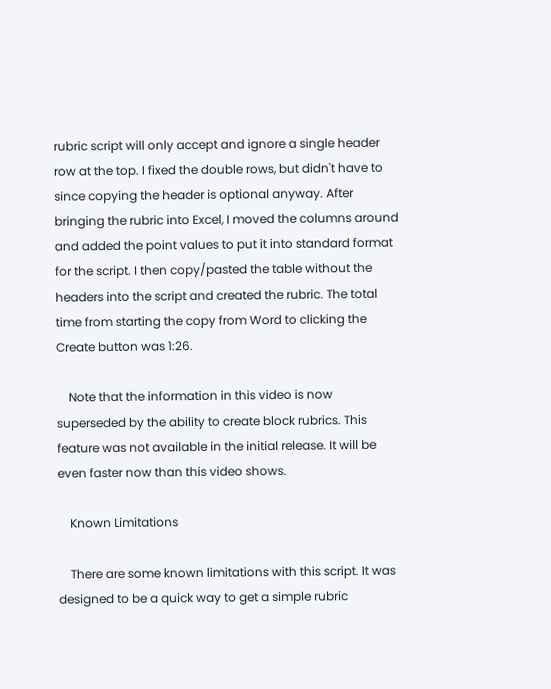rubric script will only accept and ignore a single header row at the top. I fixed the double rows, but didn't have to since copying the header is optional anyway. After bringing the rubric into Excel, I moved the columns around and added the point values to put it into standard format for the script. I then copy/pasted the table without the headers into the script and created the rubric. The total time from starting the copy from Word to clicking the Create button was 1:26.

    Note that the information in this video is now superseded by the ability to create block rubrics. This feature was not available in the initial release. It will be even faster now than this video shows.

    Known Limitations

    There are some known limitations with this script. It was designed to be a quick way to get a simple rubric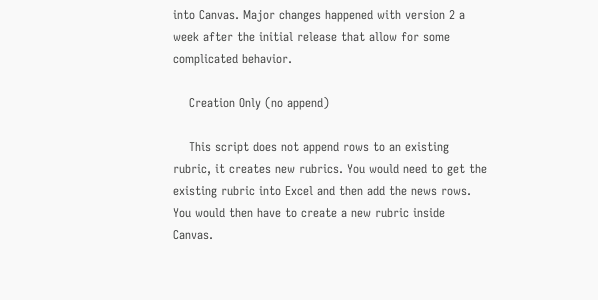into Canvas. Major changes happened with version 2 a week after the initial release that allow for some complicated behavior.

    Creation Only (no append)

    This script does not append rows to an existing rubric, it creates new rubrics. You would need to get the existing rubric into Excel and then add the news rows. You would then have to create a new rubric inside Canvas.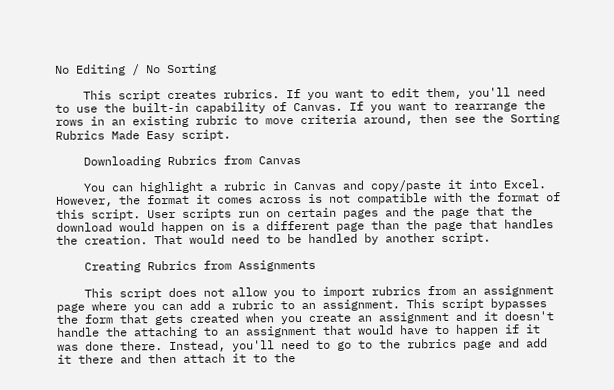No Editing / No Sorting

    This script creates rubrics. If you want to edit them, you'll need to use the built-in capability of Canvas. If you want to rearrange the rows in an existing rubric to move criteria around, then see the Sorting Rubrics Made Easy script.

    Downloading Rubrics from Canvas

    You can highlight a rubric in Canvas and copy/paste it into Excel. However, the format it comes across is not compatible with the format of this script. User scripts run on certain pages and the page that the download would happen on is a different page than the page that handles the creation. That would need to be handled by another script.

    Creating Rubrics from Assignments

    This script does not allow you to import rubrics from an assignment page where you can add a rubric to an assignment. This script bypasses the form that gets created when you create an assignment and it doesn't handle the attaching to an assignment that would have to happen if it was done there. Instead, you'll need to go to the rubrics page and add it there and then attach it to the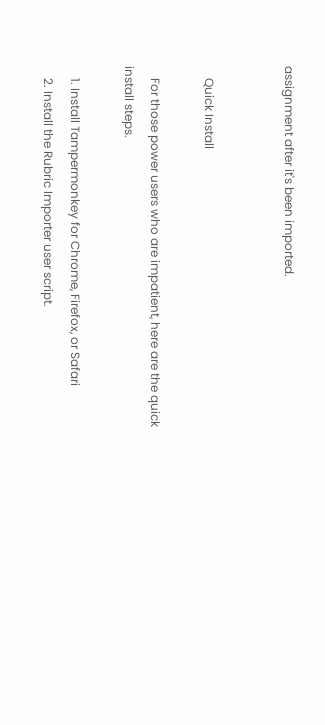assignment after it's been imported.


    Quick Install

    For those power users who are impatient, here are the quick install steps.

    1. Install Tampermonkey for Chrome, Firefox, or Safari
    2. Install the Rubric Importer user script.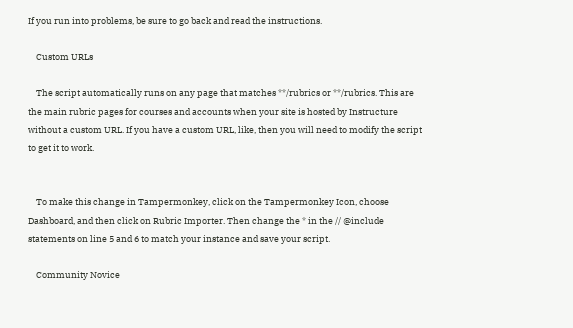If you run into problems, be sure to go back and read the instructions.

    Custom URLs

    The script automatically runs on any page that matches **/rubrics or **/rubrics. This are the main rubric pages for courses and accounts when your site is hosted by Instructure without a custom URL. If you have a custom URL, like, then you will need to modify the script to get it to work.


    To make this change in Tampermonkey, click on the Tampermonkey Icon, choose Dashboard, and then click on Rubric Importer. Then change the * in the // @include statements on line 5 and 6 to match your instance and save your script.

    Community Novice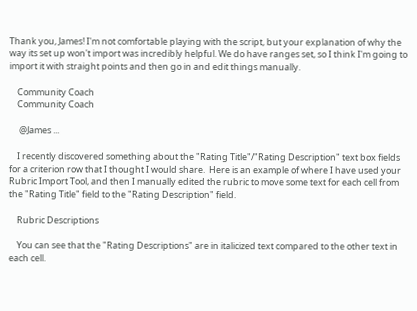Thank you, James! I'm not comfortable playing with the script, but your explanation of why the way its set up won't import was incredibly helpful. We do have ranges set, so I think I'm going to import it with straight points and then go in and edit things manually.

    Community Coach
    Community Coach

     @James ...

    I recently discovered something about the "Rating Title"/"Rating Description" text box fields for a criterion row that I thought I would share.  Here is an example of where I have used your Rubric Import Tool, and then I manually edited the rubric to move some text for each cell from the "Rating Title" field to the "Rating Description" field.

    Rubric Descriptions

    You can see that the "Rating Descriptions" are in italicized text compared to the other text in each cell.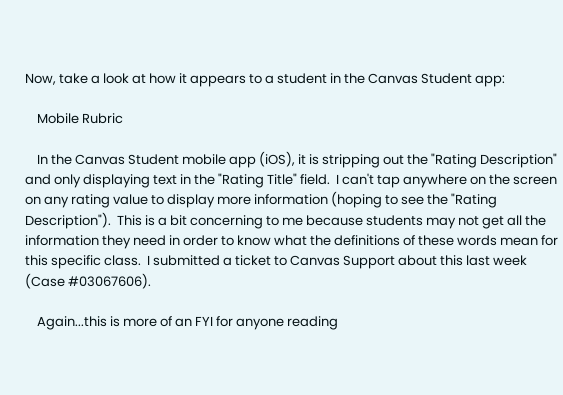Now, take a look at how it appears to a student in the Canvas Student app:

    Mobile Rubric

    In the Canvas Student mobile app (iOS), it is stripping out the "Rating Description" and only displaying text in the "Rating Title" field.  I can't tap anywhere on the screen on any rating value to display more information (hoping to see the "Rating Description").  This is a bit concerning to me because students may not get all the information they need in order to know what the definitions of these words mean for this specific class.  I submitted a ticket to Canvas Support about this last week (Case #03067606).

    Again...this is more of an FYI for anyone reading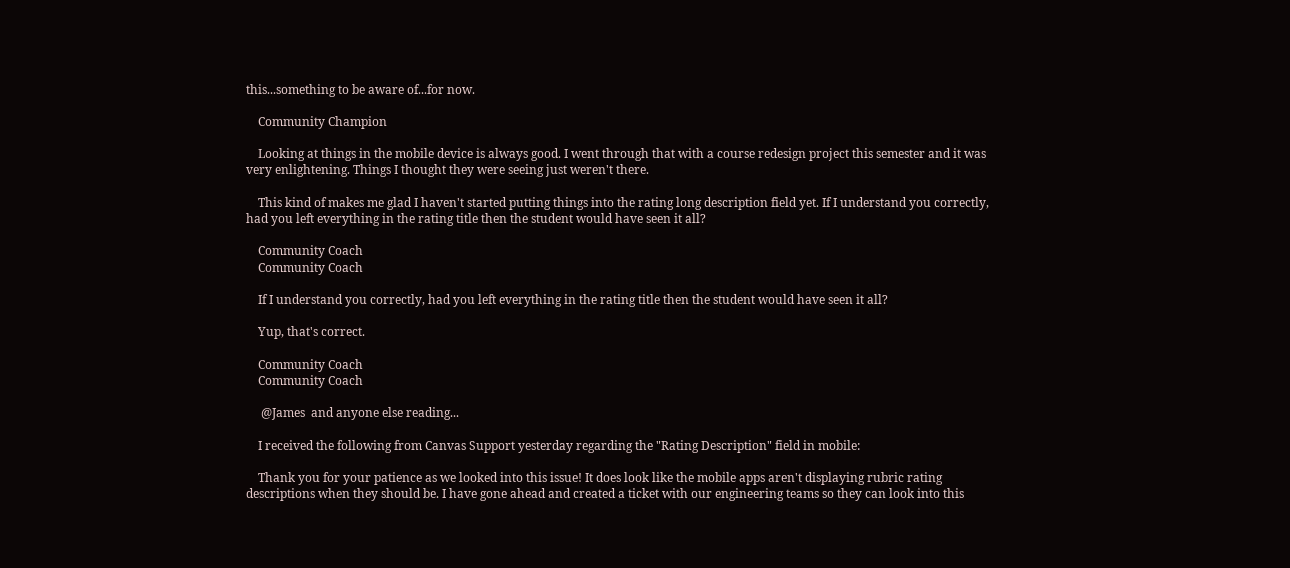this...something to be aware of...for now.

    Community Champion

    Looking at things in the mobile device is always good. I went through that with a course redesign project this semester and it was very enlightening. Things I thought they were seeing just weren't there.

    This kind of makes me glad I haven't started putting things into the rating long description field yet. If I understand you correctly, had you left everything in the rating title then the student would have seen it all?

    Community Coach
    Community Coach

    If I understand you correctly, had you left everything in the rating title then the student would have seen it all?

    Yup, that's correct.

    Community Coach
    Community Coach

     @James  and anyone else reading...

    I received the following from Canvas Support yesterday regarding the "Rating Description" field in mobile:

    Thank you for your patience as we looked into this issue! It does look like the mobile apps aren't displaying rubric rating descriptions when they should be. I have gone ahead and created a ticket with our engineering teams so they can look into this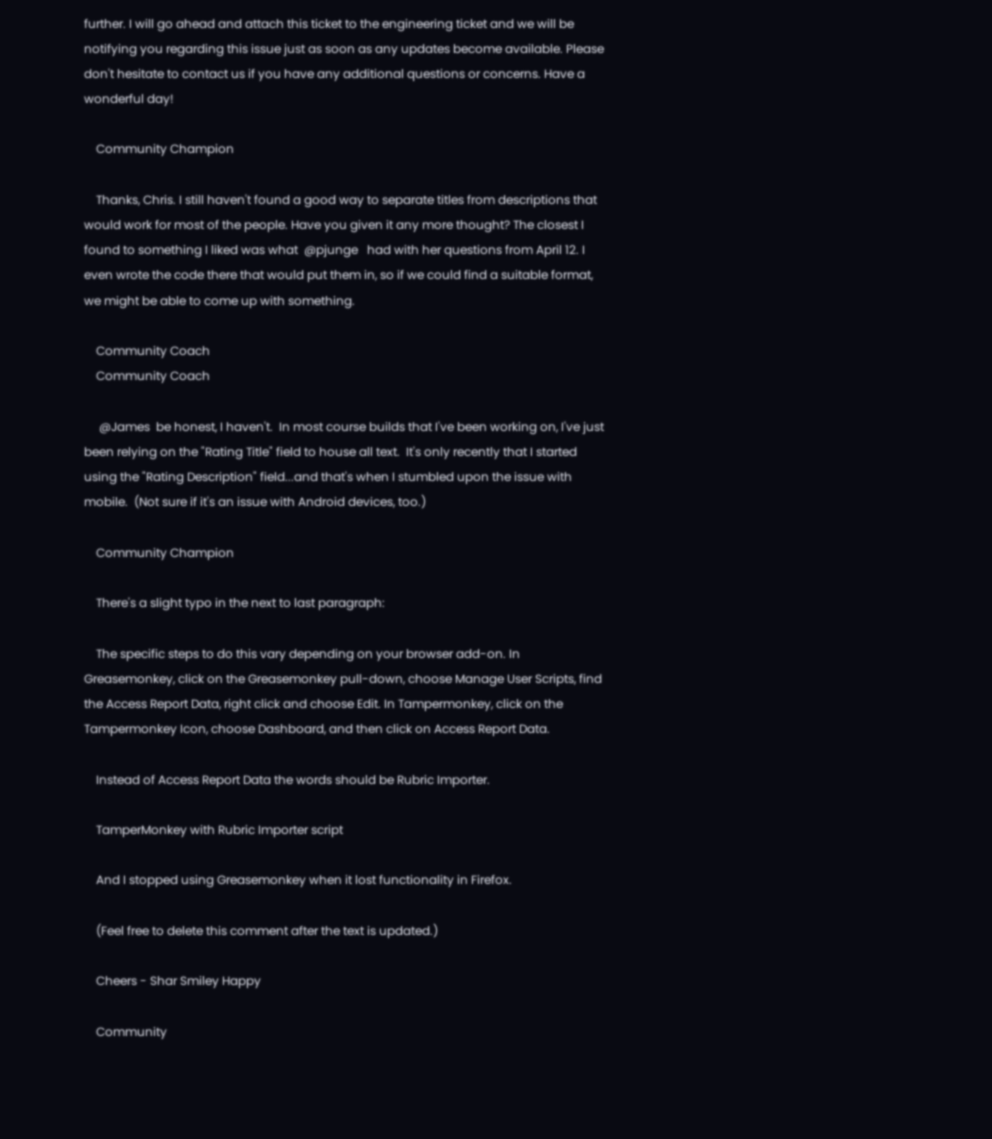further. I will go ahead and attach this ticket to the engineering ticket and we will be notifying you regarding this issue just as soon as any updates become available. Please don't hesitate to contact us if you have any additional questions or concerns. Have a wonderful day!

    Community Champion

    Thanks, Chris. I still haven't found a good way to separate titles from descriptions that would work for most of the people. Have you given it any more thought? The closest I found to something I liked was what  @pjunge   had with her questions from April 12. I even wrote the code there that would put them in, so if we could find a suitable format, we might be able to come up with something.

    Community Coach
    Community Coach

     @James  be honest, I haven't.  In most course builds that I've been working on, I've just been relying on the "Rating Title" field to house all text.  It's only recently that I started using the "Rating Description" field...and that's when I stumbled upon the issue with mobile.  (Not sure if it's an issue with Android devices, too.)

    Community Champion

    There's a slight typo in the next to last paragraph:

    The specific steps to do this vary depending on your browser add-on. In Greasemonkey, click on the Greasemonkey pull-down, choose Manage User Scripts, find the Access Report Data, right click and choose Edit. In Tampermonkey, click on the Tampermonkey Icon, choose Dashboard, and then click on Access Report Data.

    Instead of Access Report Data the words should be Rubric Importer.

    TamperMonkey with Rubric Importer script

    And I stopped using Greasemonkey when it lost functionality in Firefox.

    (Feel free to delete this comment after the text is updated.)

    Cheers - Shar Smiley Happy

    Community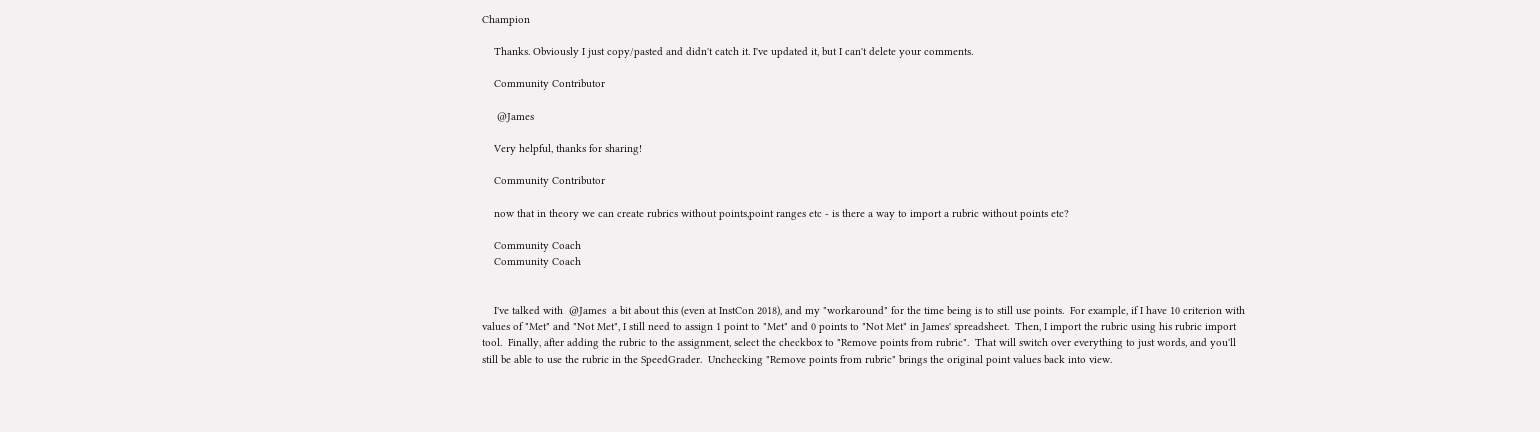Champion

    Thanks. Obviously I just copy/pasted and didn't catch it. I've updated it, but I can't delete your comments.

    Community Contributor

     @James

    Very helpful, thanks for sharing!

    Community Contributor

    now that in theory we can create rubrics without points,point ranges etc - is there a way to import a rubric without points etc?

    Community Coach
    Community Coach


    I've talked with  @James  a bit about this (even at InstCon 2018), and my "workaround" for the time being is to still use points.  For example, if I have 10 criterion with values of "Met" and "Not Met", I still need to assign 1 point to "Met" and 0 points to "Not Met" in James' spreadsheet.  Then, I import the rubric using his rubric import tool.  Finally, after adding the rubric to the assignment, select the checkbox to "Remove points from rubric".  That will switch over everything to just words, and you'll still be able to use the rubric in the SpeedGrader.  Unchecking "Remove points from rubric" brings the original point values back into view.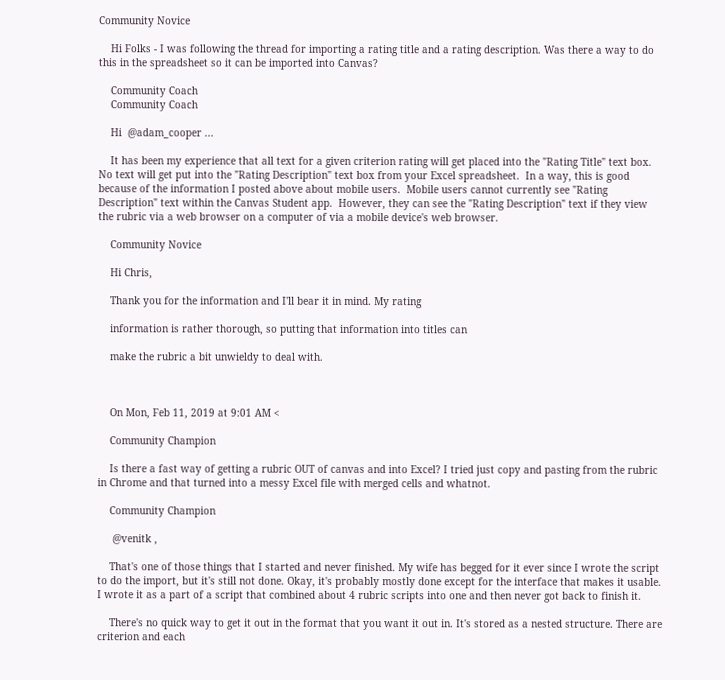Community Novice

    Hi Folks - I was following the thread for importing a rating title and a rating description. Was there a way to do this in the spreadsheet so it can be imported into Canvas?

    Community Coach
    Community Coach

    Hi  @adam_cooper ...

    It has been my experience that all text for a given criterion rating will get placed into the "Rating Title" text box.  No text will get put into the "Rating Description" text box from your Excel spreadsheet.  In a way, this is good because of the information I posted above about mobile users.  Mobile users cannot currently see "Rating Description" text within the Canvas Student app.  However, they can see the "Rating Description" text if they view the rubric via a web browser on a computer of via a mobile device's web browser.

    Community Novice

    Hi Chris,

    Thank you for the information and I'll bear it in mind. My rating

    information is rather thorough, so putting that information into titles can

    make the rubric a bit unwieldy to deal with.



    On Mon, Feb 11, 2019 at 9:01 AM <

    Community Champion

    Is there a fast way of getting a rubric OUT of canvas and into Excel? I tried just copy and pasting from the rubric in Chrome and that turned into a messy Excel file with merged cells and whatnot.

    Community Champion

     @venitk ,

    That's one of those things that I started and never finished. My wife has begged for it ever since I wrote the script to do the import, but it's still not done. Okay, it's probably mostly done except for the interface that makes it usable. I wrote it as a part of a script that combined about 4 rubric scripts into one and then never got back to finish it.

    There's no quick way to get it out in the format that you want it out in. It's stored as a nested structure. There are criterion and each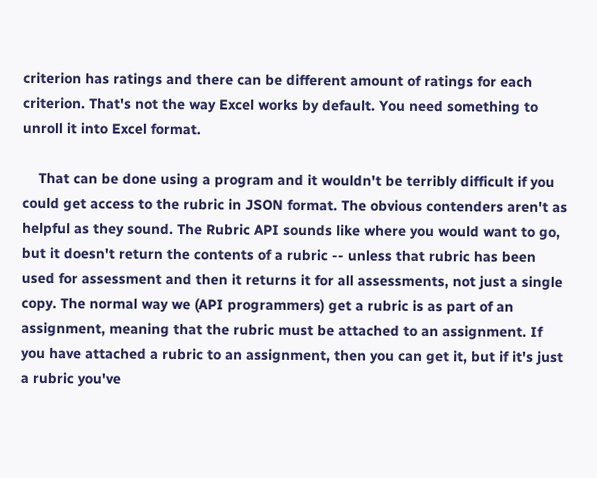criterion has ratings and there can be different amount of ratings for each criterion. That's not the way Excel works by default. You need something to unroll it into Excel format.

    That can be done using a program and it wouldn't be terribly difficult if you could get access to the rubric in JSON format. The obvious contenders aren't as helpful as they sound. The Rubric API sounds like where you would want to go, but it doesn't return the contents of a rubric -- unless that rubric has been used for assessment and then it returns it for all assessments, not just a single copy. The normal way we (API programmers) get a rubric is as part of an assignment, meaning that the rubric must be attached to an assignment. If you have attached a rubric to an assignment, then you can get it, but if it's just a rubric you've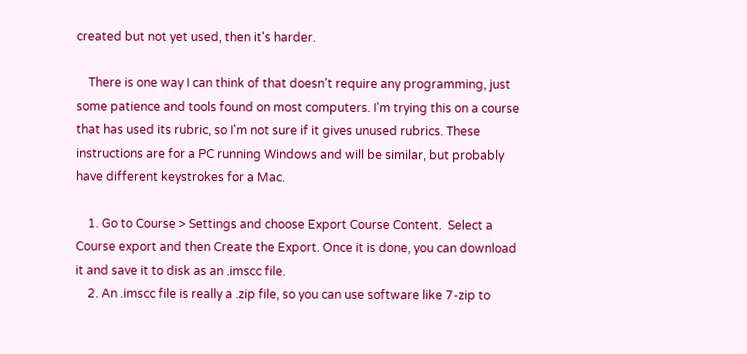created but not yet used, then it's harder.

    There is one way I can think of that doesn't require any programming, just some patience and tools found on most computers. I'm trying this on a course that has used its rubric, so I'm not sure if it gives unused rubrics. These instructions are for a PC running Windows and will be similar, but probably have different keystrokes for a Mac.

    1. Go to Course > Settings and choose Export Course Content.  Select a Course export and then Create the Export. Once it is done, you can download it and save it to disk as an .imscc file.
    2. An .imscc file is really a .zip file, so you can use software like 7-zip to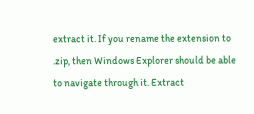extract it. If you rename the extension to .zip, then Windows Explorer should be able to navigate through it. Extract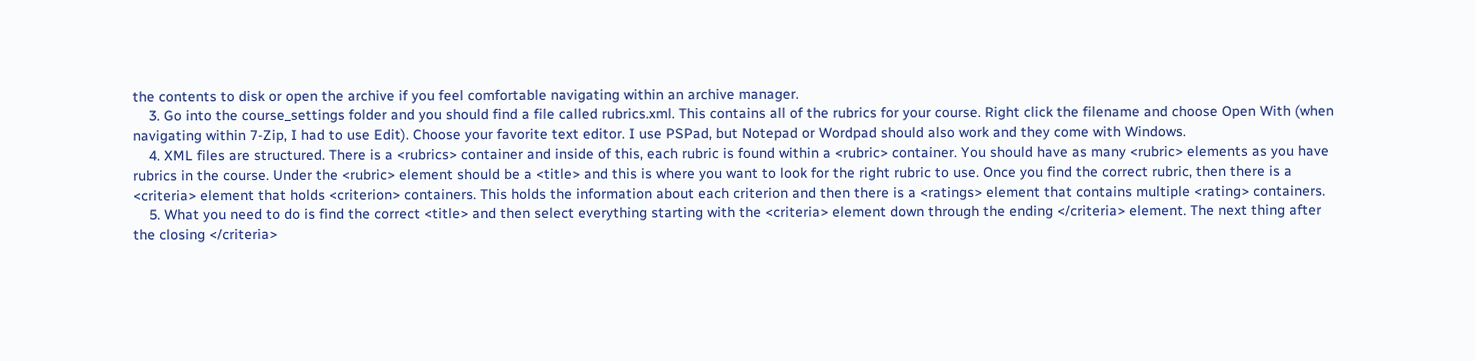the contents to disk or open the archive if you feel comfortable navigating within an archive manager.
    3. Go into the course_settings folder and you should find a file called rubrics.xml. This contains all of the rubrics for your course. Right click the filename and choose Open With (when navigating within 7-Zip, I had to use Edit). Choose your favorite text editor. I use PSPad, but Notepad or Wordpad should also work and they come with Windows.
    4. XML files are structured. There is a <rubrics> container and inside of this, each rubric is found within a <rubric> container. You should have as many <rubric> elements as you have rubrics in the course. Under the <rubric> element should be a <title> and this is where you want to look for the right rubric to use. Once you find the correct rubric, then there is a <criteria> element that holds <criterion> containers. This holds the information about each criterion and then there is a <ratings> element that contains multiple <rating> containers.
    5. What you need to do is find the correct <title> and then select everything starting with the <criteria> element down through the ending </criteria> element. The next thing after the closing </criteria>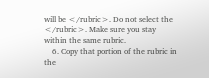will be </rubric>. Do not select the </rubric>. Make sure you stay within the same rubric.
    6. Copy that portion of the rubric in the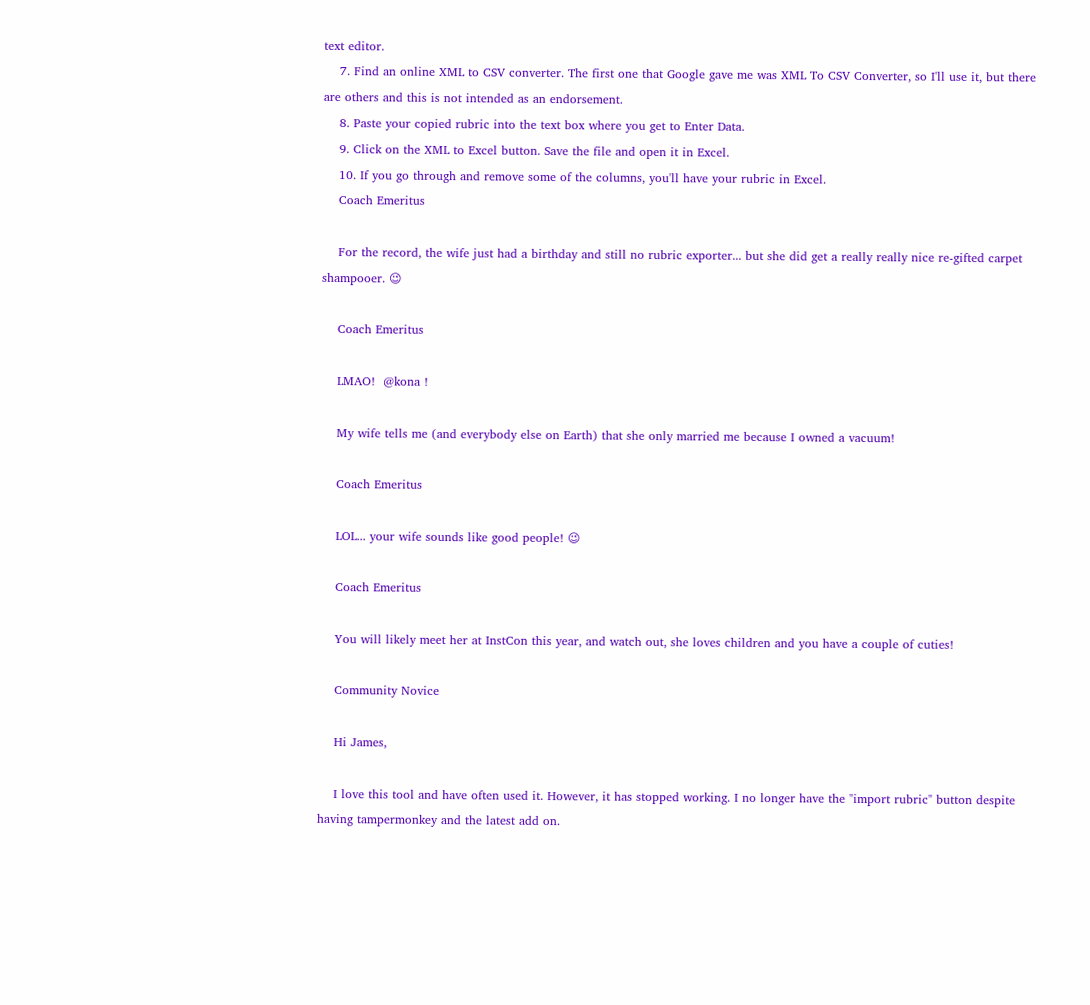text editor.
    7. Find an online XML to CSV converter. The first one that Google gave me was XML To CSV Converter, so I'll use it, but there are others and this is not intended as an endorsement.
    8. Paste your copied rubric into the text box where you get to Enter Data.
    9. Click on the XML to Excel button. Save the file and open it in Excel.
    10. If you go through and remove some of the columns, you'll have your rubric in Excel.
    Coach Emeritus

    For the record, the wife just had a birthday and still no rubric exporter... but she did get a really really nice re-gifted carpet shampooer. 😉

    Coach Emeritus

    LMAO!  @kona !

    My wife tells me (and everybody else on Earth) that she only married me because I owned a vacuum!

    Coach Emeritus

    LOL... your wife sounds like good people! 😉

    Coach Emeritus

    You will likely meet her at InstCon this year, and watch out, she loves children and you have a couple of cuties!

    Community Novice

    Hi James,

    I love this tool and have often used it. However, it has stopped working. I no longer have the "import rubric" button despite having tampermonkey and the latest add on.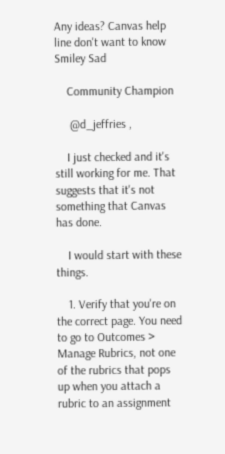Any ideas? Canvas help line don't want to know Smiley Sad

    Community Champion

     @d_jeffries ,

    I just checked and it's still working for me. That suggests that it's not something that Canvas has done.

    I would start with these things.

    1. Verify that you're on the correct page. You need to go to Outcomes > Manage Rubrics, not one of the rubrics that pops up when you attach a rubric to an assignment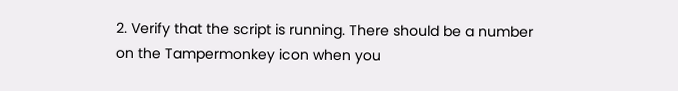2. Verify that the script is running. There should be a number on the Tampermonkey icon when you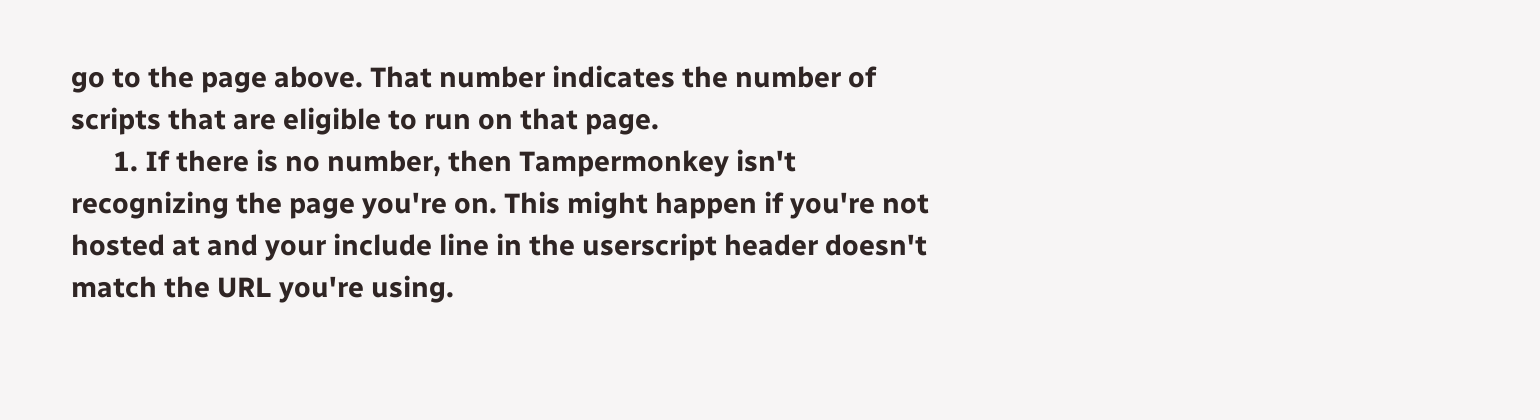go to the page above. That number indicates the number of scripts that are eligible to run on that page.
      1. If there is no number, then Tampermonkey isn't recognizing the page you're on. This might happen if you're not hosted at and your include line in the userscript header doesn't match the URL you're using.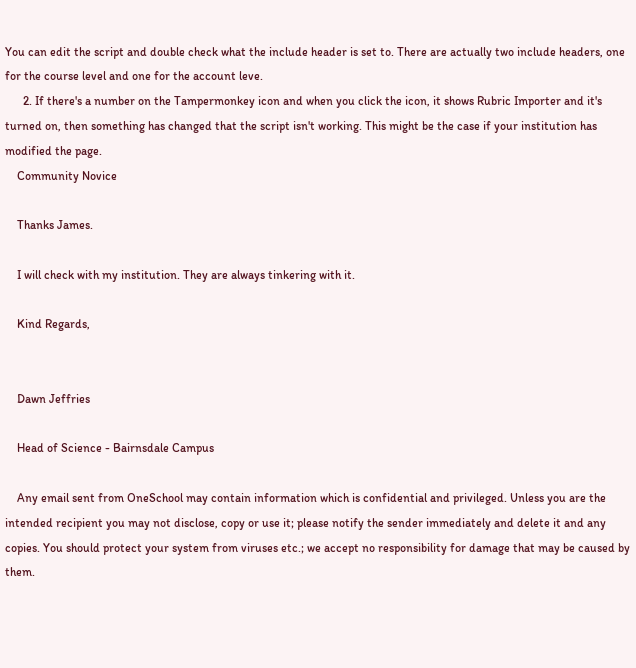You can edit the script and double check what the include header is set to. There are actually two include headers, one for the course level and one for the account leve.
      2. If there's a number on the Tampermonkey icon and when you click the icon, it shows Rubric Importer and it's turned on, then something has changed that the script isn't working. This might be the case if your institution has modified the page.
    Community Novice

    Thanks James.

    I will check with my institution. They are always tinkering with it.

    Kind Regards,


    Dawn Jeffries

    Head of Science - Bairnsdale Campus

    Any email sent from OneSchool may contain information which is confidential and privileged. Unless you are the intended recipient you may not disclose, copy or use it; please notify the sender immediately and delete it and any copies. You should protect your system from viruses etc.; we accept no responsibility for damage that may be caused by them.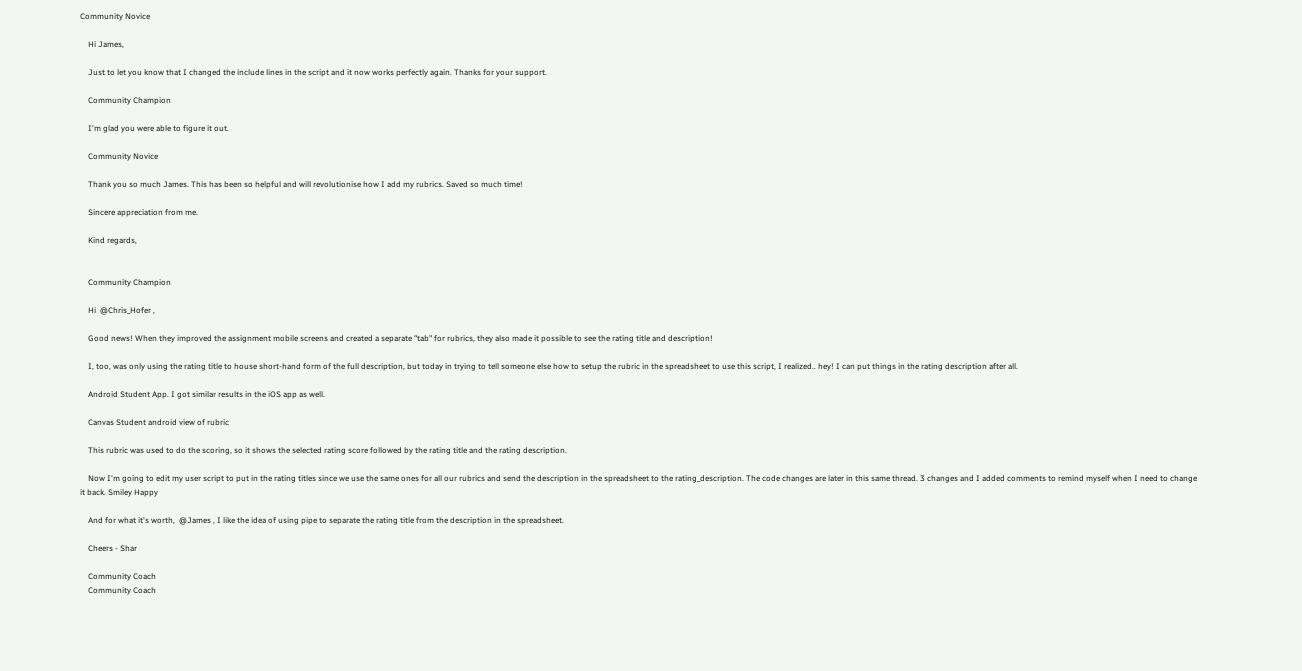Community Novice

    Hi James,

    Just to let you know that I changed the include lines in the script and it now works perfectly again. Thanks for your support.

    Community Champion

    I'm glad you were able to figure it out.

    Community Novice

    Thank you so much James. This has been so helpful and will revolutionise how I add my rubrics. Saved so much time!

    Sincere appreciation from me.

    Kind regards,


    Community Champion

    Hi  @Chris_Hofer ,

    Good news! When they improved the assignment mobile screens and created a separate "tab" for rubrics, they also made it possible to see the rating title and description!

    I, too, was only using the rating title to house short-hand form of the full description, but today in trying to tell someone else how to setup the rubric in the spreadsheet to use this script, I realized.. hey! I can put things in the rating description after all.

    Android Student App. I got similar results in the iOS app as well.

    Canvas Student android view of rubric

    This rubric was used to do the scoring, so it shows the selected rating score followed by the rating title and the rating description.

    Now I'm going to edit my user script to put in the rating titles since we use the same ones for all our rubrics and send the description in the spreadsheet to the rating_description. The code changes are later in this same thread. 3 changes and I added comments to remind myself when I need to change it back. Smiley Happy

    And for what it's worth,  @James , I like the idea of using pipe to separate the rating title from the description in the spreadsheet.

    Cheers - Shar

    Community Coach
    Community Coach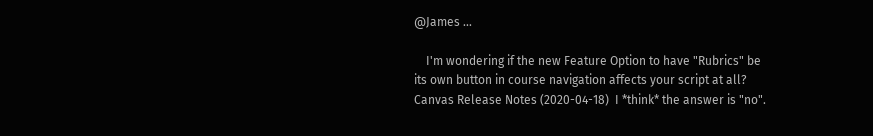@James ...

    I'm wondering if the new Feature Option to have "Rubrics" be its own button in course navigation affects your script at all?  Canvas Release Notes (2020-04-18)  I *think* the answer is "no".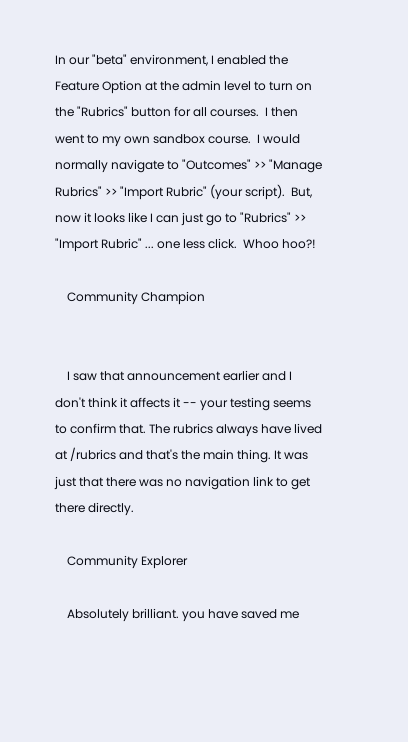In our "beta" environment, I enabled the Feature Option at the admin level to turn on the "Rubrics" button for all courses.  I then went to my own sandbox course.  I would normally navigate to "Outcomes" >> "Manage Rubrics" >> "Import Rubric" (your script).  But, now it looks like I can just go to "Rubrics" >> "Import Rubric" ... one less click.  Whoo hoo?!

    Community Champion


    I saw that announcement earlier and I don't think it affects it -- your testing seems to confirm that. The rubrics always have lived at /rubrics and that's the main thing. It was just that there was no navigation link to get there directly.

    Community Explorer

    Absolutely brilliant. you have saved me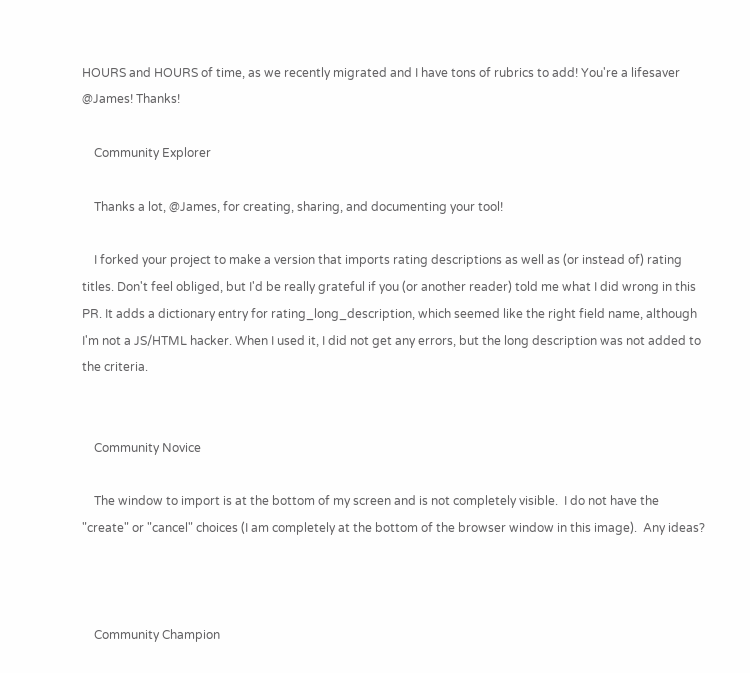HOURS and HOURS of time, as we recently migrated and I have tons of rubrics to add! You're a lifesaver @James! Thanks!

    Community Explorer

    Thanks a lot, @James, for creating, sharing, and documenting your tool!

    I forked your project to make a version that imports rating descriptions as well as (or instead of) rating titles. Don't feel obliged, but I'd be really grateful if you (or another reader) told me what I did wrong in this PR. It adds a dictionary entry for rating_long_description, which seemed like the right field name, although I'm not a JS/HTML hacker. When I used it, I did not get any errors, but the long description was not added to the criteria.


    Community Novice

    The window to import is at the bottom of my screen and is not completely visible.  I do not have the "create" or "cancel" choices (I am completely at the bottom of the browser window in this image).  Any ideas?



    Community Champion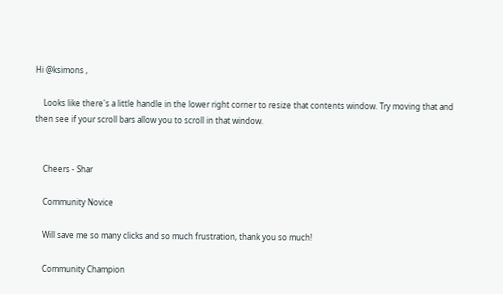Hi @ksimons ,

    Looks like there's a little handle in the lower right corner to resize that contents window. Try moving that and then see if your scroll bars allow you to scroll in that window.


    Cheers - Shar

    Community Novice

    Will save me so many clicks and so much frustration, thank you so much!

    Community Champion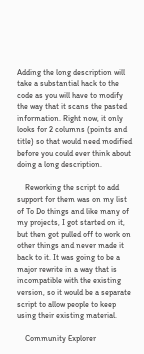Adding the long description will take a substantial hack to the code as you will have to modify the way that it scans the pasted information. Right now, it only looks for 2 columns (points and title) so that would need modified before you could ever think about doing a long description.

    Reworking the script to add support for them was on my list of To Do things and like many of my projects, I got started on it, but then got pulled off to work on other things and never made it back to it. It was going to be a major rewrite in a way that is incompatible with the existing version, so it would be a separate script to allow people to keep using their existing material.

    Community Explorer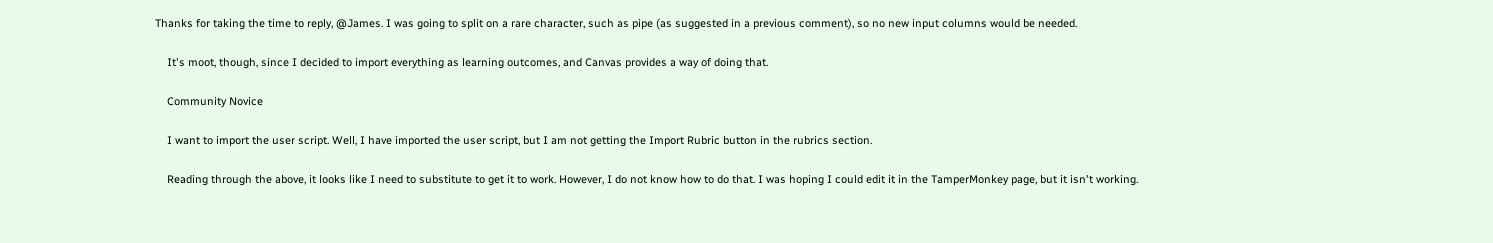Thanks for taking the time to reply, @James. I was going to split on a rare character, such as pipe (as suggested in a previous comment), so no new input columns would be needed.

    It's moot, though, since I decided to import everything as learning outcomes, and Canvas provides a way of doing that.

    Community Novice

    I want to import the user script. Well, I have imported the user script, but I am not getting the Import Rubric button in the rubrics section.

    Reading through the above, it looks like I need to substitute to get it to work. However, I do not know how to do that. I was hoping I could edit it in the TamperMonkey page, but it isn't working.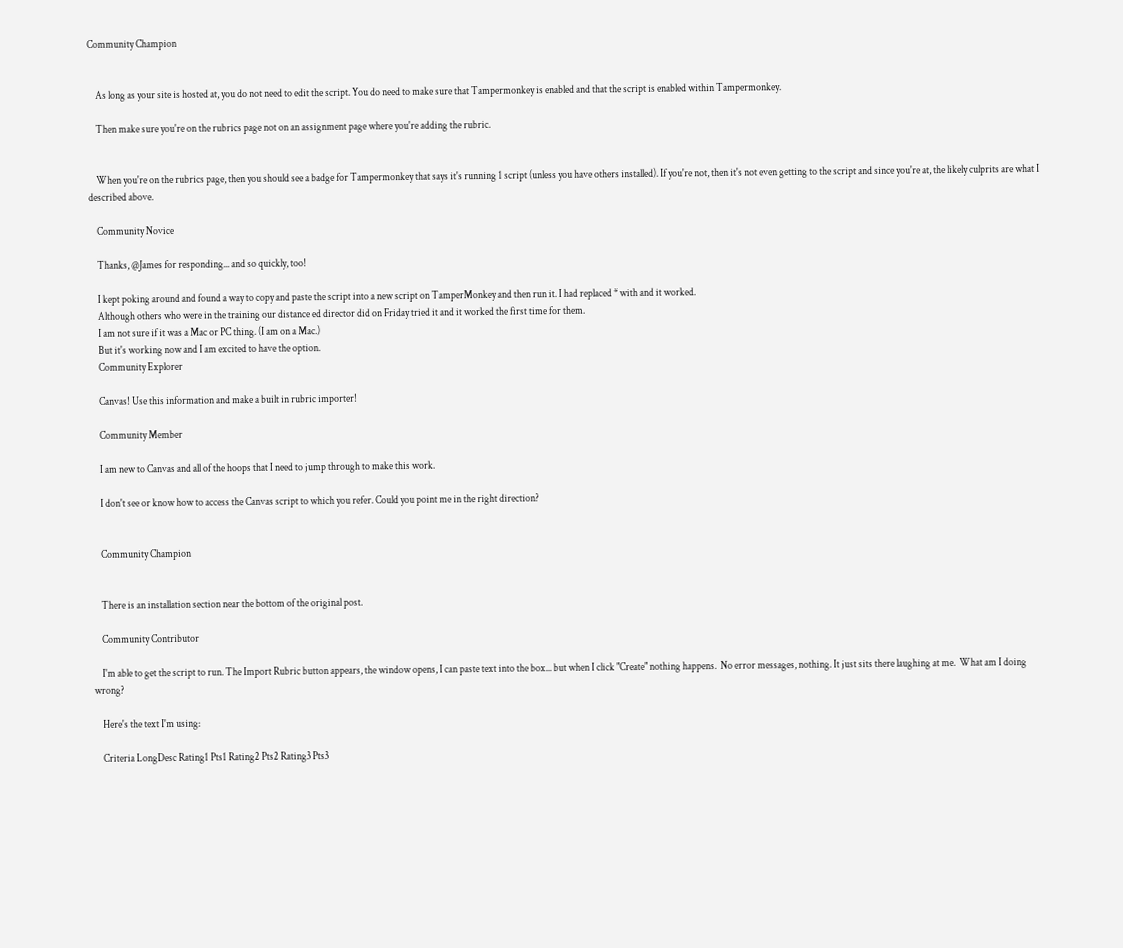Community Champion


    As long as your site is hosted at, you do not need to edit the script. You do need to make sure that Tampermonkey is enabled and that the script is enabled within Tampermonkey.

    Then make sure you're on the rubrics page not on an assignment page where you're adding the rubric.


    When you're on the rubrics page, then you should see a badge for Tampermonkey that says it's running 1 script (unless you have others installed). If you're not, then it's not even getting to the script and since you're at, the likely culprits are what I described above.

    Community Novice

    Thanks, @James for responding... and so quickly, too!

    I kept poking around and found a way to copy and paste the script into a new script on TamperMonkey and then run it. I had replaced * with and it worked.
    Although others who were in the training our distance ed director did on Friday tried it and it worked the first time for them.
    I am not sure if it was a Mac or PC thing. (I am on a Mac.)
    But it's working now and I am excited to have the option.
    Community Explorer

    Canvas! Use this information and make a built in rubric importer!

    Community Member

    I am new to Canvas and all of the hoops that I need to jump through to make this work.

    I don't see or know how to access the Canvas script to which you refer. Could you point me in the right direction?


    Community Champion


    There is an installation section near the bottom of the original post.

    Community Contributor

    I'm able to get the script to run. The Import Rubric button appears, the window opens, I can paste text into the box... but when I click "Create" nothing happens.  No error messages, nothing. It just sits there laughing at me.  What am I doing wrong?

    Here's the text I'm using:

    Criteria LongDesc Rating1 Pts1 Rating2 Pts2 Rating3 Pts3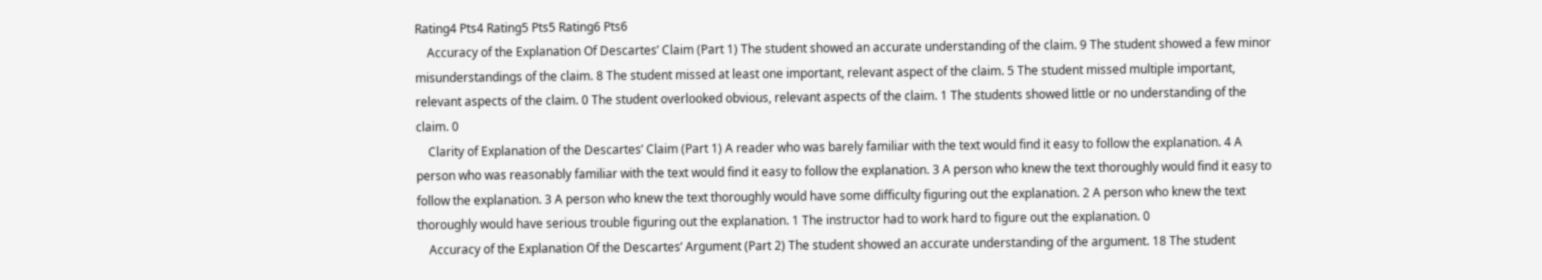Rating4 Pts4 Rating5 Pts5 Rating6 Pts6
    Accuracy of the Explanation Of Descartes’ Claim (Part 1) The student showed an accurate understanding of the claim. 9 The student showed a few minor misunderstandings of the claim. 8 The student missed at least one important, relevant aspect of the claim. 5 The student missed multiple important, relevant aspects of the claim. 0 The student overlooked obvious, relevant aspects of the claim. 1 The students showed little or no understanding of the claim. 0
    Clarity of Explanation of the Descartes’ Claim (Part 1) A reader who was barely familiar with the text would find it easy to follow the explanation. 4 A person who was reasonably familiar with the text would find it easy to follow the explanation. 3 A person who knew the text thoroughly would find it easy to follow the explanation. 3 A person who knew the text thoroughly would have some difficulty figuring out the explanation. 2 A person who knew the text thoroughly would have serious trouble figuring out the explanation. 1 The instructor had to work hard to figure out the explanation. 0
    Accuracy of the Explanation Of the Descartes’ Argument (Part 2) The student showed an accurate understanding of the argument. 18 The student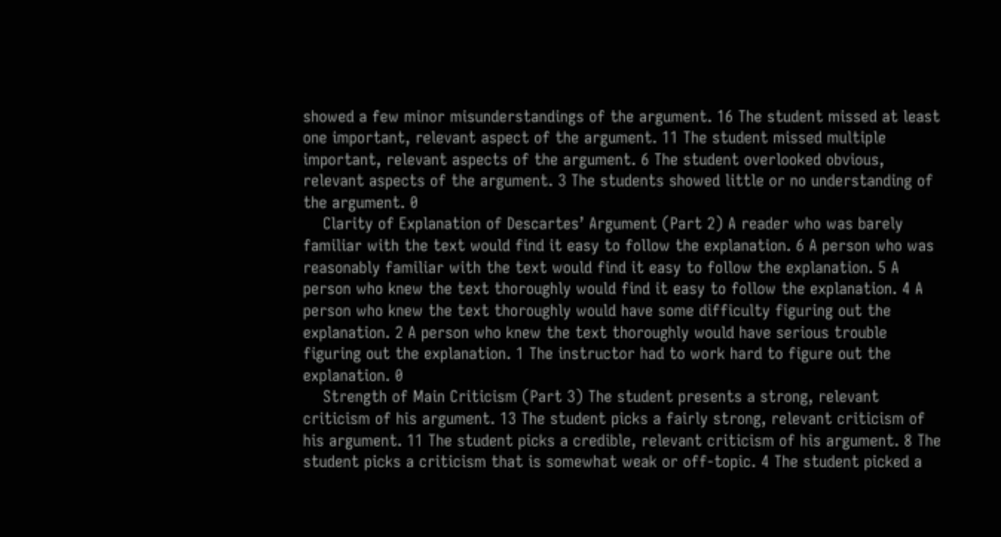showed a few minor misunderstandings of the argument. 16 The student missed at least one important, relevant aspect of the argument. 11 The student missed multiple important, relevant aspects of the argument. 6 The student overlooked obvious, relevant aspects of the argument. 3 The students showed little or no understanding of the argument. 0
    Clarity of Explanation of Descartes’ Argument (Part 2) A reader who was barely familiar with the text would find it easy to follow the explanation. 6 A person who was reasonably familiar with the text would find it easy to follow the explanation. 5 A person who knew the text thoroughly would find it easy to follow the explanation. 4 A person who knew the text thoroughly would have some difficulty figuring out the explanation. 2 A person who knew the text thoroughly would have serious trouble figuring out the explanation. 1 The instructor had to work hard to figure out the explanation. 0
    Strength of Main Criticism (Part 3) The student presents a strong, relevant criticism of his argument. 13 The student picks a fairly strong, relevant criticism of his argument. 11 The student picks a credible, relevant criticism of his argument. 8 The student picks a criticism that is somewhat weak or off-topic. 4 The student picked a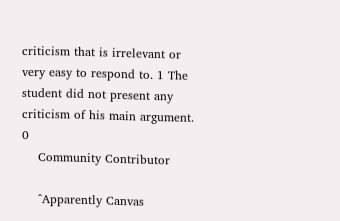criticism that is irrelevant or very easy to respond to. 1 The student did not present any criticism of his main argument. 0
    Community Contributor

    ^Apparently Canvas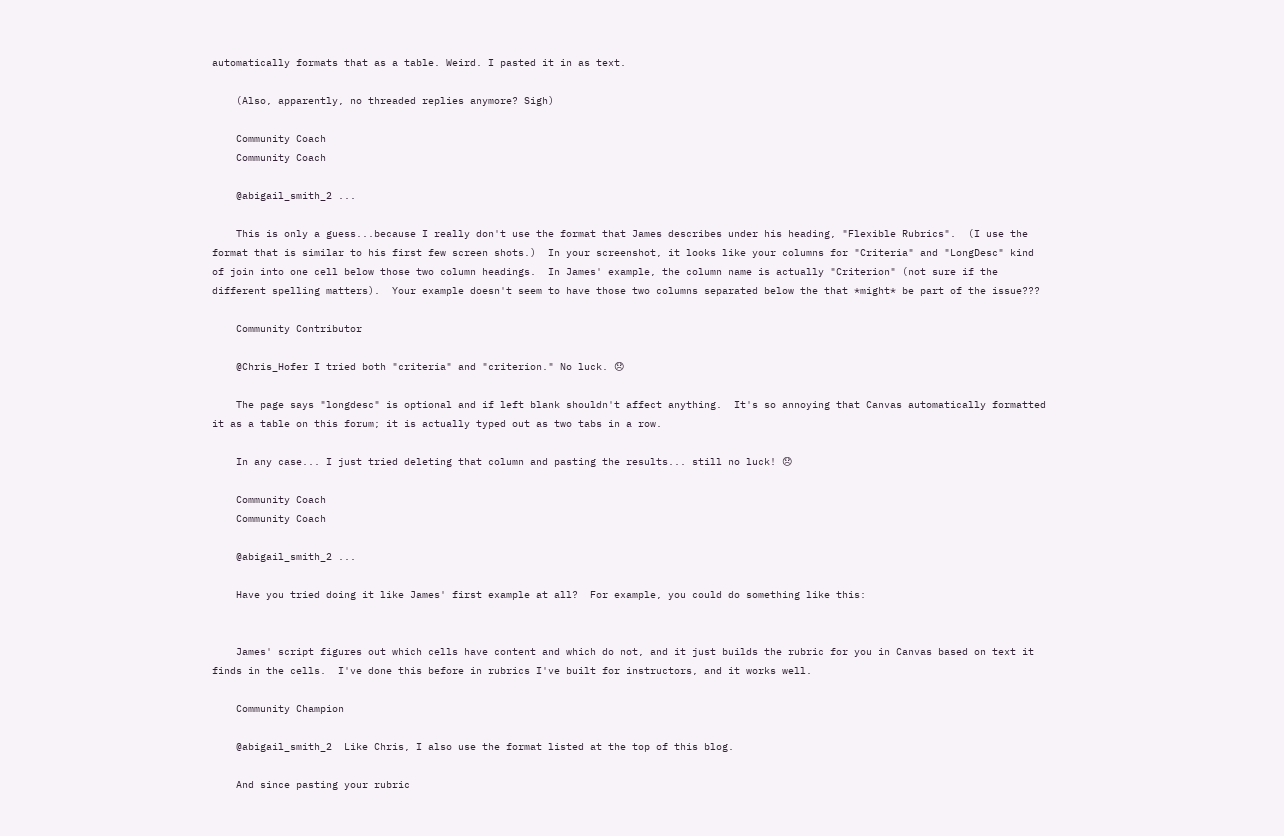automatically formats that as a table. Weird. I pasted it in as text.

    (Also, apparently, no threaded replies anymore? Sigh)

    Community Coach
    Community Coach

    @abigail_smith_2 ...

    This is only a guess...because I really don't use the format that James describes under his heading, "Flexible Rubrics".  (I use the format that is similar to his first few screen shots.)  In your screenshot, it looks like your columns for "Criteria" and "LongDesc" kind of join into one cell below those two column headings.  In James' example, the column name is actually "Criterion" (not sure if the different spelling matters).  Your example doesn't seem to have those two columns separated below the that *might* be part of the issue???

    Community Contributor

    @Chris_Hofer I tried both "criteria" and "criterion." No luck. 😞

    The page says "longdesc" is optional and if left blank shouldn't affect anything.  It's so annoying that Canvas automatically formatted it as a table on this forum; it is actually typed out as two tabs in a row.

    In any case... I just tried deleting that column and pasting the results... still no luck! 😞

    Community Coach
    Community Coach

    @abigail_smith_2 ...

    Have you tried doing it like James' first example at all?  For example, you could do something like this:


    James' script figures out which cells have content and which do not, and it just builds the rubric for you in Canvas based on text it finds in the cells.  I've done this before in rubrics I've built for instructors, and it works well.

    Community Champion

    @abigail_smith_2  Like Chris, I also use the format listed at the top of this blog.

    And since pasting your rubric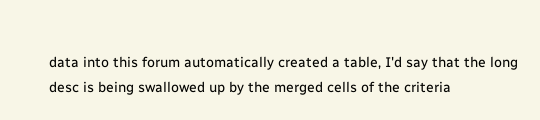data into this forum automatically created a table, I'd say that the long desc is being swallowed up by the merged cells of the criteria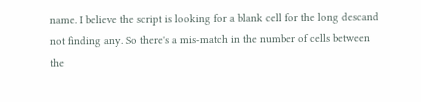name. I believe the script is looking for a blank cell for the long descand not finding any. So there's a mis-match in the number of cells between the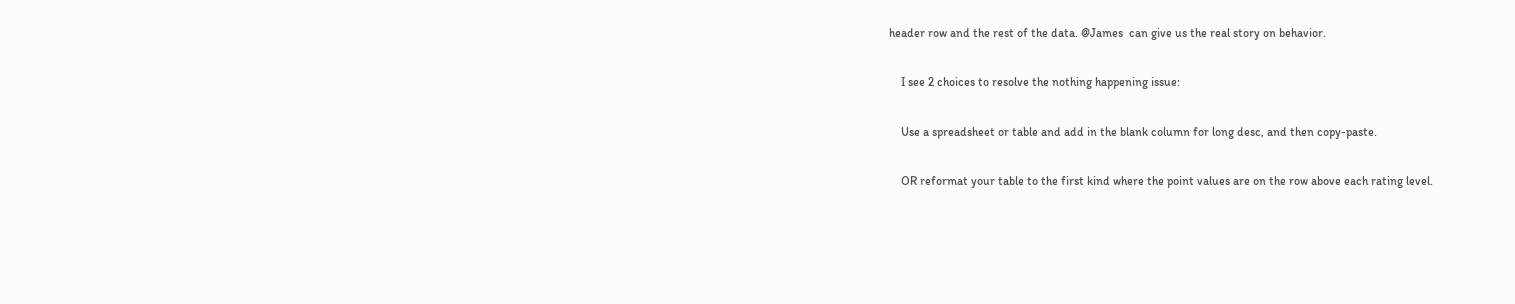header row and the rest of the data. @James  can give us the real story on behavior.

    I see 2 choices to resolve the nothing happening issue:

    Use a spreadsheet or table and add in the blank column for long desc, and then copy-paste.

    OR reformat your table to the first kind where the point values are on the row above each rating level.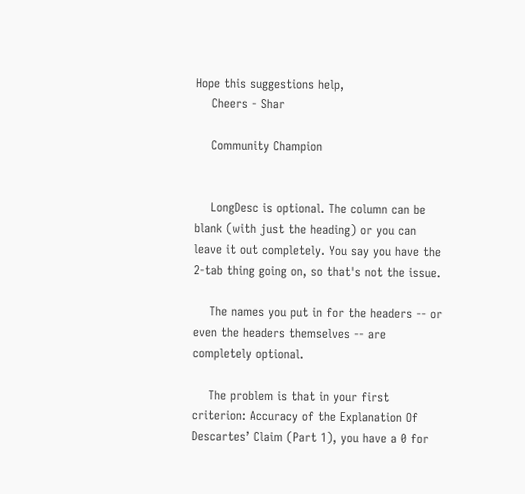Hope this suggestions help,
    Cheers - Shar

    Community Champion


    LongDesc is optional. The column can be blank (with just the heading) or you can leave it out completely. You say you have the 2-tab thing going on, so that's not the issue.

    The names you put in for the headers -- or even the headers themselves -- are completely optional.

    The problem is that in your first criterion: Accuracy of the Explanation Of Descartes’ Claim (Part 1), you have a 0 for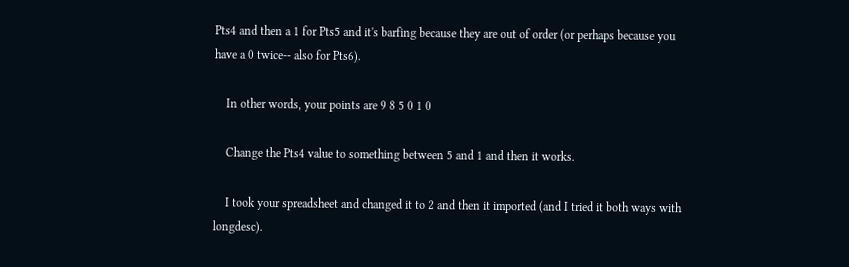Pts4 and then a 1 for Pts5 and it's barfing because they are out of order (or perhaps because you have a 0 twice-- also for Pts6).

    In other words, your points are 9 8 5 0 1 0

    Change the Pts4 value to something between 5 and 1 and then it works.

    I took your spreadsheet and changed it to 2 and then it imported (and I tried it both ways with longdesc).